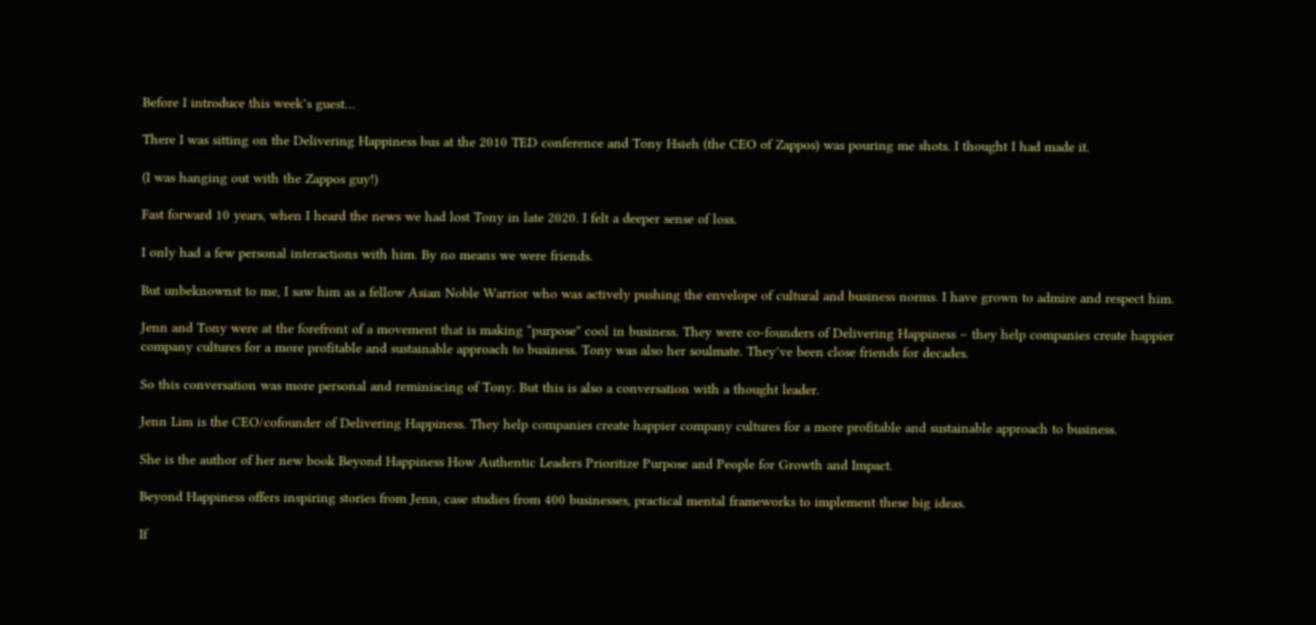Before I introduce this week’s guest…

There I was sitting on the Delivering Happiness bus at the 2010 TED conference and Tony Hsieh (the CEO of Zappos) was pouring me shots. I thought I had made it.

(I was hanging out with the Zappos guy!)

Fast forward 10 years, when I heard the news we had lost Tony in late 2020. I felt a deeper sense of loss.

I only had a few personal interactions with him. By no means we were friends.

But unbeknownst to me, I saw him as a fellow Asian Noble Warrior who was actively pushing the envelope of cultural and business norms. I have grown to admire and respect him.

Jenn and Tony were at the forefront of a movement that is making “purpose” cool in business. They were co-founders of Delivering Happiness – they help companies create happier company cultures for a more profitable and sustainable approach to business. Tony was also her soulmate. They’ve been close friends for decades.

So this conversation was more personal and reminiscing of Tony. But this is also a conversation with a thought leader.

Jenn Lim is the CEO/cofounder of Delivering Happiness. They help companies create happier company cultures for a more profitable and sustainable approach to business.

She is the author of her new book Beyond Happiness How Authentic Leaders Prioritize Purpose and People for Growth and Impact.

Beyond Happiness offers inspiring stories from Jenn, case studies from 400 businesses, practical mental frameworks to implement these big ideas.

If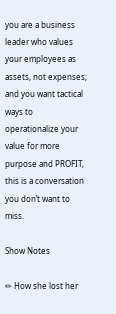you are a business leader who values your employees as assets, not expenses; and you want tactical ways to operationalize your value for more purpose and PROFIT, this is a conversation you don’t want to miss.

Show Notes

✏ How she lost her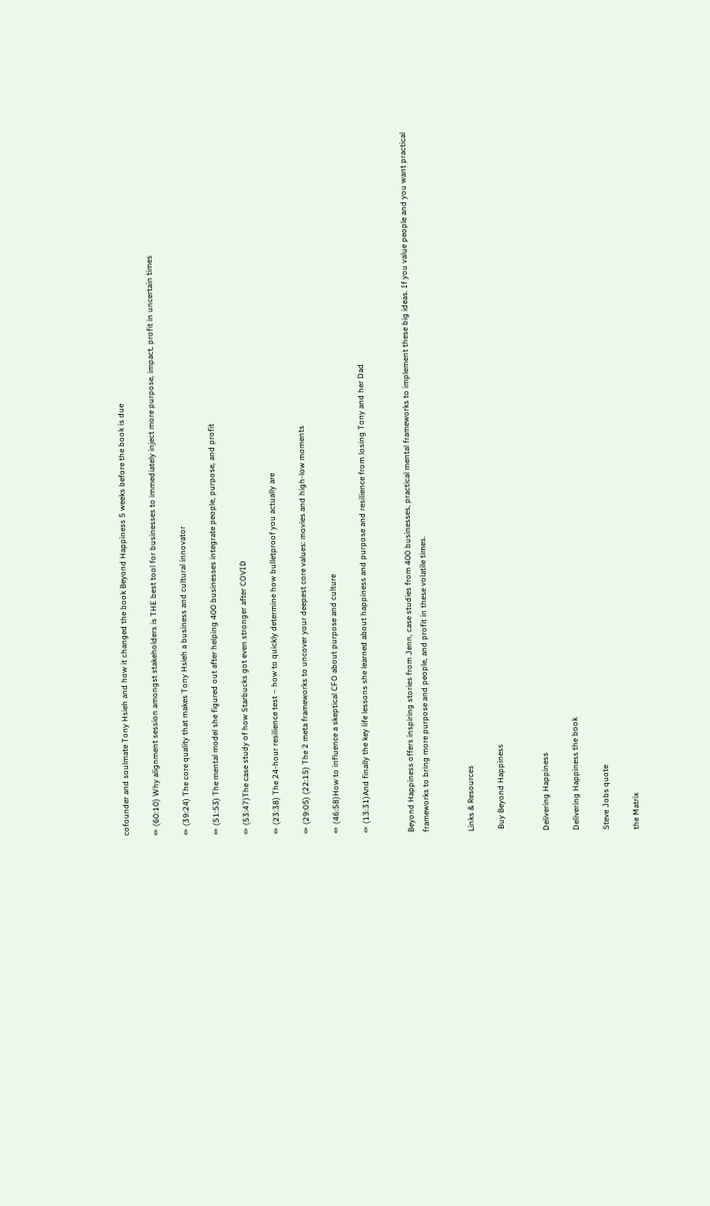cofounder and soulmate Tony Hsieh and how it changed the book Beyond Happiness 5 weeks before the book is due

✏ (60:10) Why alignment session amongst stakeholders is THE best tool for businesses to immediately inject more purpose, impact, profit in uncertain times

✏ (39:24) The core quality that makes Tony Hsieh a business and cultural innovator

✏ (51:53) The mental model she figured out after helping 400 businesses integrate people, purpose, and profit

✏ (53:47)The case study of how Starbucks got even stronger after COVID

✏ (23:38) The 24-hour resilience test – how to quickly determine how bulletproof you actually are

✏ (29:05) (22:15) The 2 meta frameworks to uncover your deepest core values: movies and high-low moments

✏ (46:58)How to influence a skeptical CFO about purpose and culture

✏ (13:31)And finally the key life lessons she learned about happiness and purpose and resilience from losing Tony and her Dad


Beyond Happiness offers inspiring stories from Jenn, case studies from 400 businesses, practical mental frameworks to implement these big ideas. If you value people and you want practical frameworks to bring more purpose and people, and profit in these volatile times.


Links & Resources

 Buy Beyond Happiness


Delivering Happiness

Delivering Happiness the book

Steve Jobs quote

the Matrix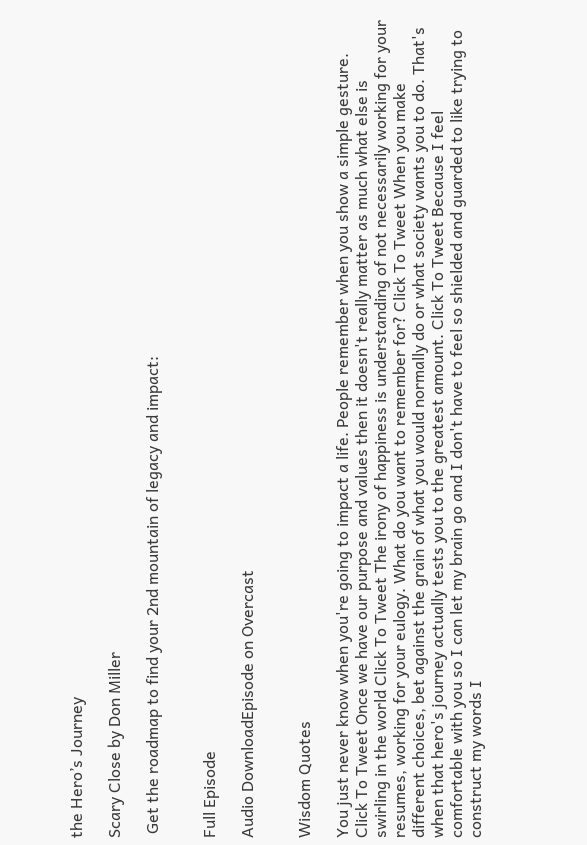the Hero’s Journey

Scary Close by Don Miller

 Get the roadmap to find your 2nd mountain of legacy and impact:


Full Episode

Audio DownloadEpisode on Overcast


Wisdom Quotes

You just never know when you're going to impact a life. People remember when you show a simple gesture. Click To Tweet Once we have our purpose and values then it doesn't really matter as much what else is swirling in the world Click To Tweet The irony of happiness is understanding of not necessarily working for your resumes, working for your eulogy. What do you want to remember for? Click To Tweet When you make different choices, bet against the grain of what you would normally do or what society wants you to do. That's when that hero's journey actually tests you to the greatest amount. Click To Tweet Because I feel comfortable with you so I can let my brain go and I don't have to feel so shielded and guarded to like trying to construct my words I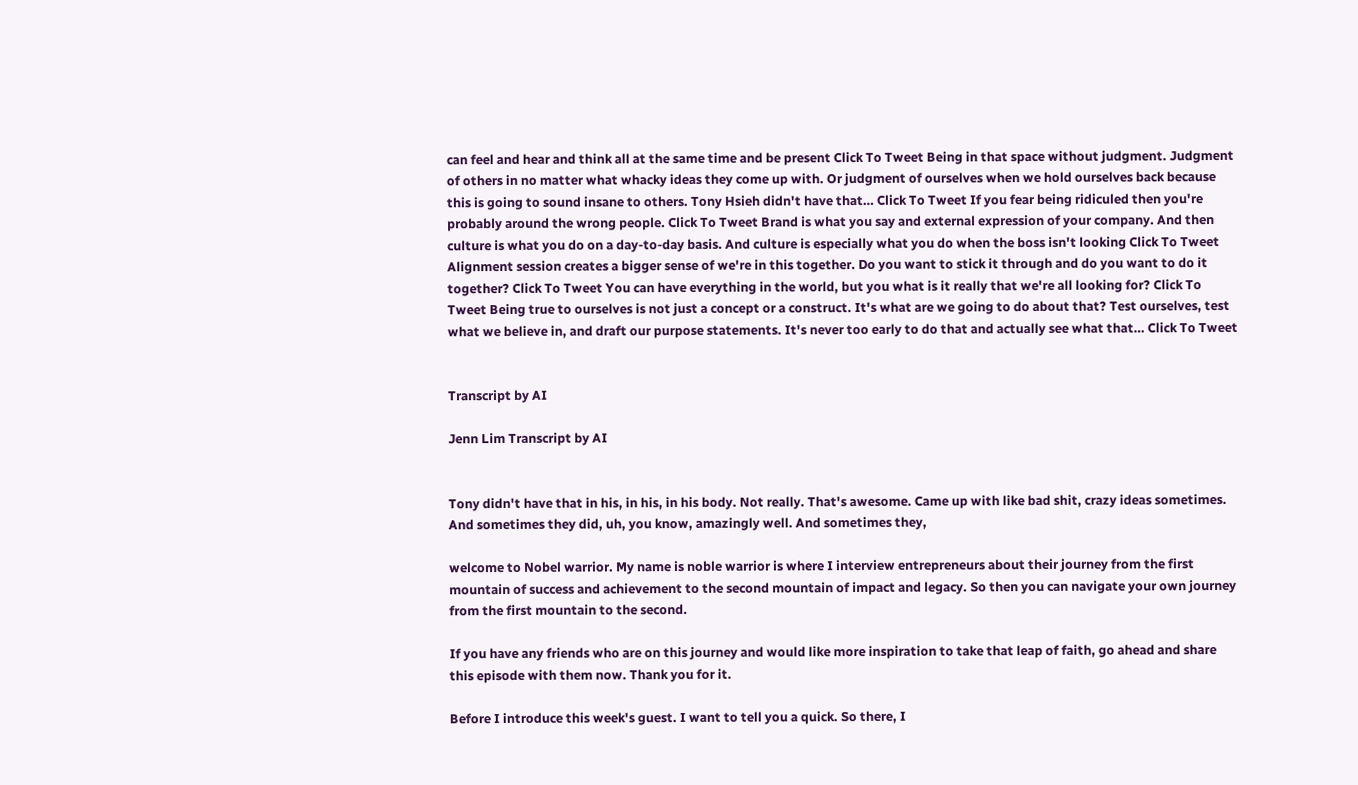can feel and hear and think all at the same time and be present Click To Tweet Being in that space without judgment. Judgment of others in no matter what whacky ideas they come up with. Or judgment of ourselves when we hold ourselves back because this is going to sound insane to others. Tony Hsieh didn't have that… Click To Tweet If you fear being ridiculed then you're probably around the wrong people. Click To Tweet Brand is what you say and external expression of your company. And then culture is what you do on a day-to-day basis. And culture is especially what you do when the boss isn't looking Click To Tweet Alignment session creates a bigger sense of we're in this together. Do you want to stick it through and do you want to do it together? Click To Tweet You can have everything in the world, but you what is it really that we're all looking for? Click To Tweet Being true to ourselves is not just a concept or a construct. It's what are we going to do about that? Test ourselves, test what we believe in, and draft our purpose statements. It's never too early to do that and actually see what that… Click To Tweet


Transcript by AI

Jenn Lim Transcript by AI


Tony didn't have that in his, in his, in his body. Not really. That's awesome. Came up with like bad shit, crazy ideas sometimes. And sometimes they did, uh, you know, amazingly well. And sometimes they,

welcome to Nobel warrior. My name is noble warrior is where I interview entrepreneurs about their journey from the first mountain of success and achievement to the second mountain of impact and legacy. So then you can navigate your own journey from the first mountain to the second.

If you have any friends who are on this journey and would like more inspiration to take that leap of faith, go ahead and share this episode with them now. Thank you for it.

Before I introduce this week's guest. I want to tell you a quick. So there, I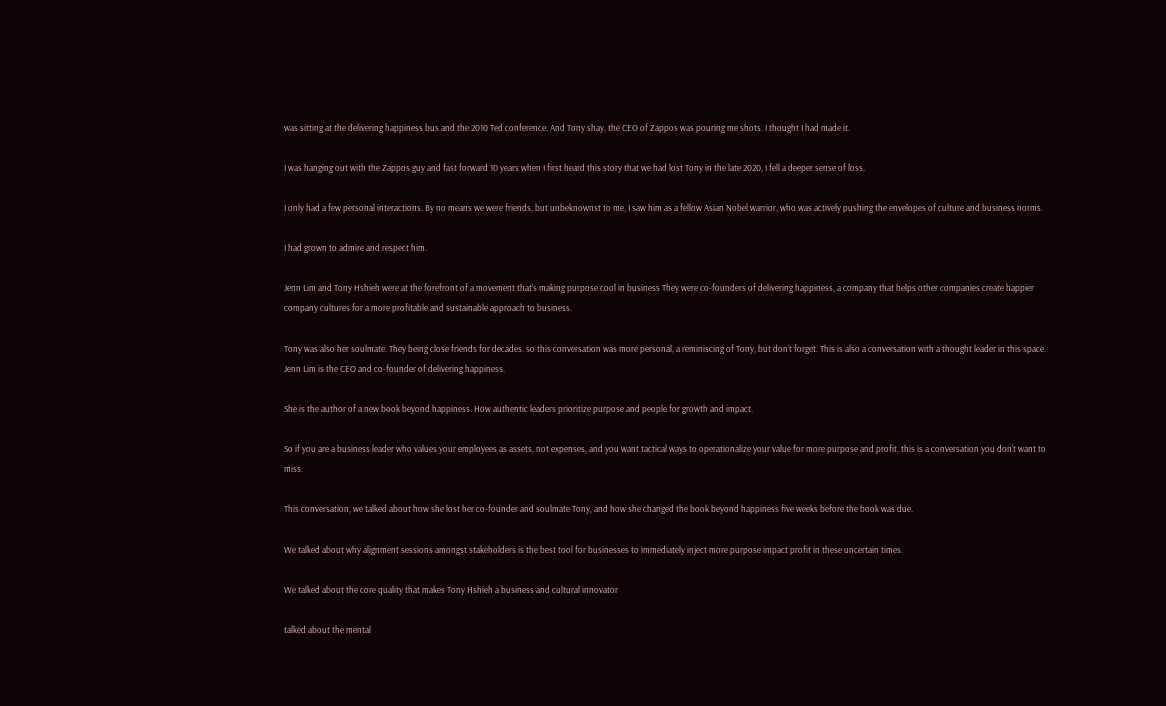was sitting at the delivering happiness bus and the 2010 Ted conference. And Tony shay, the CEO of Zappos was pouring me shots. I thought I had made it.

I was hanging out with the Zappos guy and fast forward 10 years when I first heard this story that we had lost Tony in the late 2020, I fell a deeper sense of loss.

I only had a few personal interactions. By no means we were friends, but unbeknownst to me, I saw him as a fellow Asian Nobel warrior, who was actively pushing the envelopes of culture and business norms.

I had grown to admire and respect him.

Jenn Lim and Tony Hshieh were at the forefront of a movement that's making purpose cool in business They were co-founders of delivering happiness, a company that helps other companies create happier company cultures for a more profitable and sustainable approach to business.

Tony was also her soulmate. They being close friends for decades. so this conversation was more personal, a reminiscing of Tony, but don't forget. This is also a conversation with a thought leader in this space. Jenn Lim is the CEO and co-founder of delivering happiness.

She is the author of a new book beyond happiness. How authentic leaders prioritize purpose and people for growth and impact.

So if you are a business leader who values your employees as assets, not expenses, and you want tactical ways to operationalize your value for more purpose and profit, this is a conversation you don't want to miss.

This conversation, we talked about how she lost her co-founder and soulmate Tony, and how she changed the book beyond happiness five weeks before the book was due.

We talked about why alignment sessions amongst stakeholders is the best tool for businesses to immediately inject more purpose impact profit in these uncertain times.

We talked about the core quality that makes Tony Hshieh a business and cultural innovator

talked about the mental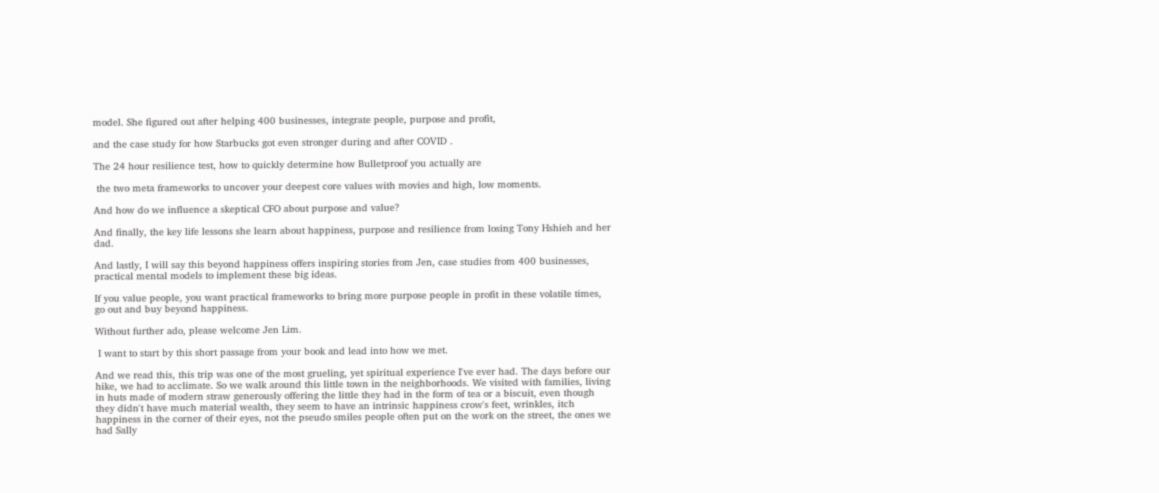model. She figured out after helping 400 businesses, integrate people, purpose and profit,

and the case study for how Starbucks got even stronger during and after COVID .

The 24 hour resilience test, how to quickly determine how Bulletproof you actually are

 the two meta frameworks to uncover your deepest core values with movies and high, low moments.

And how do we influence a skeptical CFO about purpose and value?

And finally, the key life lessons she learn about happiness, purpose and resilience from losing Tony Hshieh and her dad.

And lastly, I will say this beyond happiness offers inspiring stories from Jen, case studies from 400 businesses, practical mental models to implement these big ideas.

If you value people, you want practical frameworks to bring more purpose people in profit in these volatile times, go out and buy beyond happiness.

Without further ado, please welcome Jen Lim.

 I want to start by this short passage from your book and lead into how we met.

And we read this, this trip was one of the most grueling, yet spiritual experience I've ever had. The days before our hike, we had to acclimate. So we walk around this little town in the neighborhoods. We visited with families, living in huts made of modern straw generously offering the little they had in the form of tea or a biscuit, even though they didn't have much material wealth, they seem to have an intrinsic happiness crow's feet, wrinkles, itch happiness in the corner of their eyes, not the pseudo smiles people often put on the work on the street, the ones we had Sally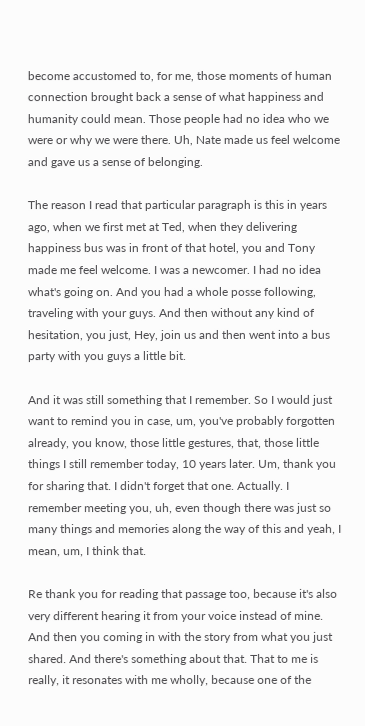become accustomed to, for me, those moments of human connection brought back a sense of what happiness and humanity could mean. Those people had no idea who we were or why we were there. Uh, Nate made us feel welcome and gave us a sense of belonging.

The reason I read that particular paragraph is this in years ago, when we first met at Ted, when they delivering happiness bus was in front of that hotel, you and Tony made me feel welcome. I was a newcomer. I had no idea what's going on. And you had a whole posse following, traveling with your guys. And then without any kind of hesitation, you just, Hey, join us and then went into a bus party with you guys a little bit.

And it was still something that I remember. So I would just want to remind you in case, um, you've probably forgotten already, you know, those little gestures, that, those little things I still remember today, 10 years later. Um, thank you for sharing that. I didn't forget that one. Actually. I remember meeting you, uh, even though there was just so many things and memories along the way of this and yeah, I mean, um, I think that.

Re thank you for reading that passage too, because it's also very different hearing it from your voice instead of mine. And then you coming in with the story from what you just shared. And there's something about that. That to me is really, it resonates with me wholly, because one of the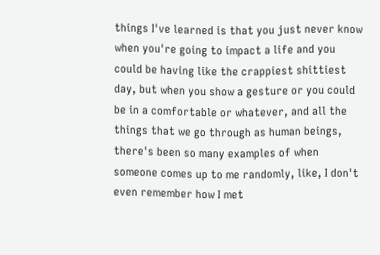things I've learned is that you just never know when you're going to impact a life and you could be having like the crappiest shittiest day, but when you show a gesture or you could be in a comfortable or whatever, and all the things that we go through as human beings, there's been so many examples of when someone comes up to me randomly, like, I don't even remember how I met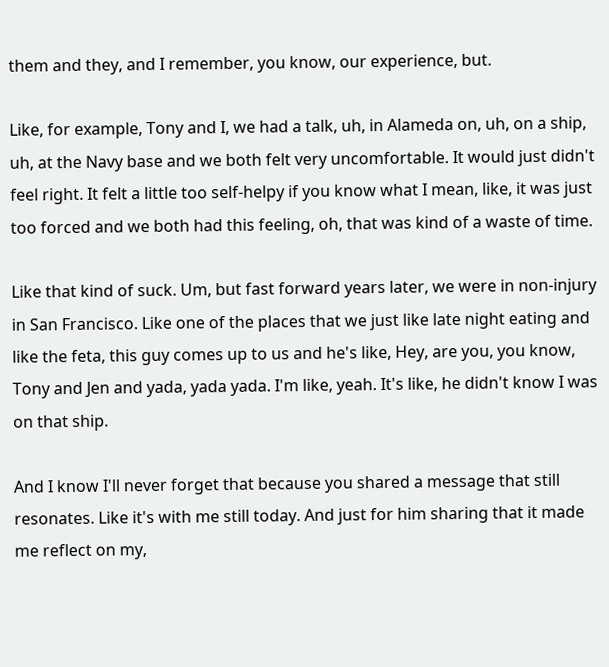them and they, and I remember, you know, our experience, but.

Like, for example, Tony and I, we had a talk, uh, in Alameda on, uh, on a ship, uh, at the Navy base and we both felt very uncomfortable. It would just didn't feel right. It felt a little too self-helpy if you know what I mean, like, it was just too forced and we both had this feeling, oh, that was kind of a waste of time.

Like that kind of suck. Um, but fast forward years later, we were in non-injury in San Francisco. Like one of the places that we just like late night eating and like the feta, this guy comes up to us and he's like, Hey, are you, you know, Tony and Jen and yada, yada yada. I'm like, yeah. It's like, he didn't know I was on that ship.

And I know I'll never forget that because you shared a message that still resonates. Like it's with me still today. And just for him sharing that it made me reflect on my,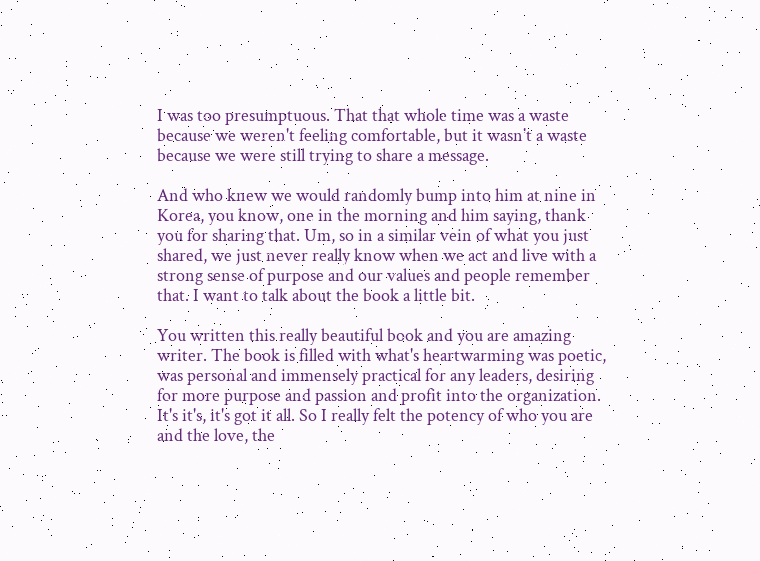I was too presumptuous. That that whole time was a waste because we weren't feeling comfortable, but it wasn't a waste because we were still trying to share a message.

And who knew we would randomly bump into him at nine in Korea, you know, one in the morning and him saying, thank you for sharing that. Um, so in a similar vein of what you just shared, we just never really know when we act and live with a strong sense of purpose and our values and people remember that. I want to talk about the book a little bit.

You written this really beautiful book and you are amazing writer. The book is filled with what's heartwarming was poetic, was personal and immensely practical for any leaders, desiring for more purpose and passion and profit into the organization. It's it's, it's got it all. So I really felt the potency of who you are and the love, the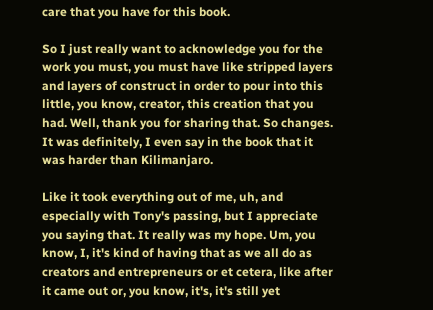care that you have for this book.

So I just really want to acknowledge you for the work you must, you must have like stripped layers and layers of construct in order to pour into this little, you know, creator, this creation that you had. Well, thank you for sharing that. So changes. It was definitely, I even say in the book that it was harder than Kilimanjaro.

Like it took everything out of me, uh, and especially with Tony's passing, but I appreciate you saying that. It really was my hope. Um, you know, I, it's kind of having that as we all do as creators and entrepreneurs or et cetera, like after it came out or, you know, it's, it's still yet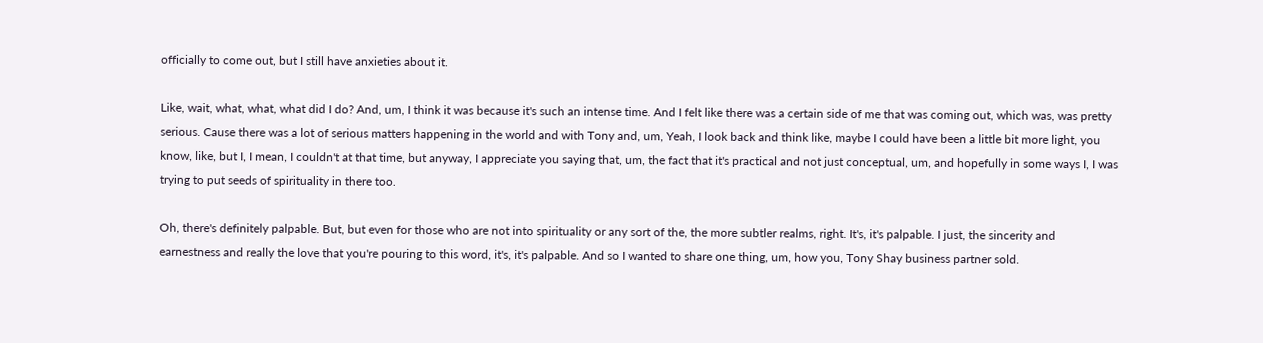officially to come out, but I still have anxieties about it.

Like, wait, what, what, what did I do? And, um, I think it was because it's such an intense time. And I felt like there was a certain side of me that was coming out, which was, was pretty serious. Cause there was a lot of serious matters happening in the world and with Tony and, um, Yeah, I look back and think like, maybe I could have been a little bit more light, you know, like, but I, I mean, I couldn't at that time, but anyway, I appreciate you saying that, um, the fact that it's practical and not just conceptual, um, and hopefully in some ways I, I was trying to put seeds of spirituality in there too.

Oh, there's definitely palpable. But, but even for those who are not into spirituality or any sort of the, the more subtler realms, right. It's, it's palpable. I just, the sincerity and earnestness and really the love that you're pouring to this word, it's, it's palpable. And so I wanted to share one thing, um, how you, Tony Shay business partner sold.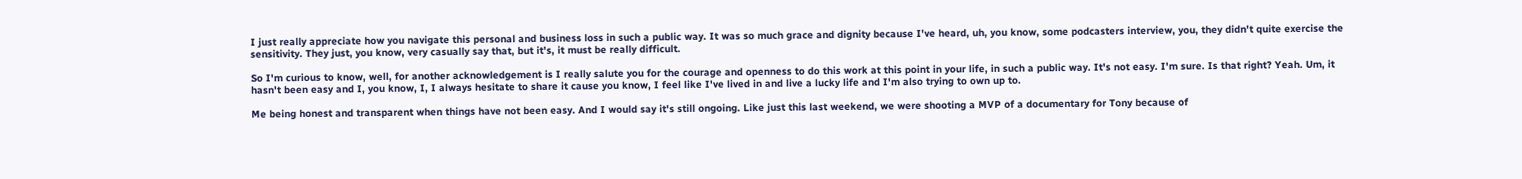I just really appreciate how you navigate this personal and business loss in such a public way. It was so much grace and dignity because I've heard, uh, you know, some podcasters interview, you, they didn't quite exercise the sensitivity. They just, you know, very casually say that, but it's, it must be really difficult.

So I'm curious to know, well, for another acknowledgement is I really salute you for the courage and openness to do this work at this point in your life, in such a public way. It's not easy. I'm sure. Is that right? Yeah. Um, it hasn't been easy and I, you know, I, I always hesitate to share it cause you know, I feel like I've lived in and live a lucky life and I'm also trying to own up to.

Me being honest and transparent when things have not been easy. And I would say it's still ongoing. Like just this last weekend, we were shooting a MVP of a documentary for Tony because of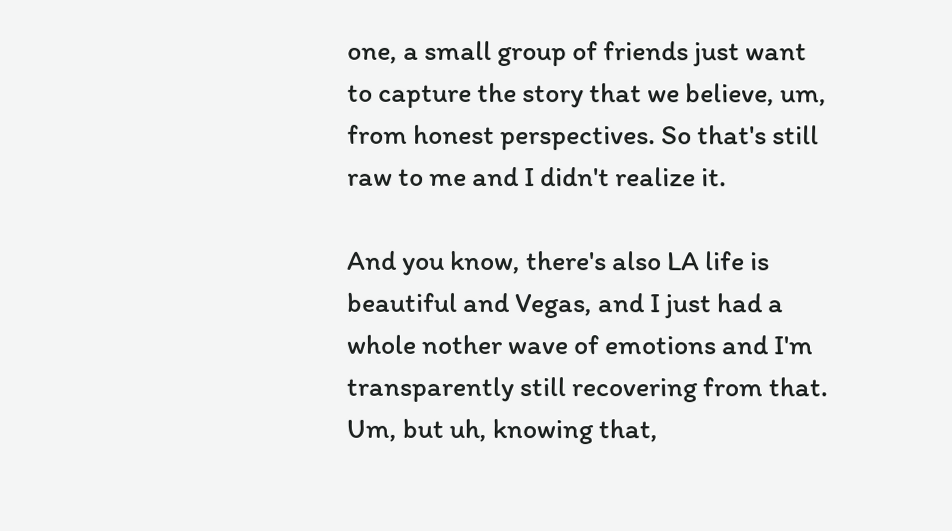one, a small group of friends just want to capture the story that we believe, um, from honest perspectives. So that's still raw to me and I didn't realize it.

And you know, there's also LA life is beautiful and Vegas, and I just had a whole nother wave of emotions and I'm transparently still recovering from that. Um, but uh, knowing that,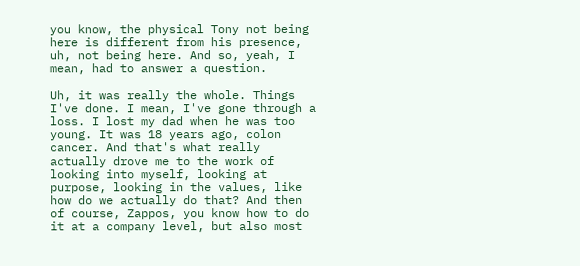you know, the physical Tony not being here is different from his presence, uh, not being here. And so, yeah, I mean, had to answer a question.

Uh, it was really the whole. Things I've done. I mean, I've gone through a loss. I lost my dad when he was too young. It was 18 years ago, colon cancer. And that's what really actually drove me to the work of looking into myself, looking at purpose, looking in the values, like how do we actually do that? And then of course, Zappos, you know how to do it at a company level, but also most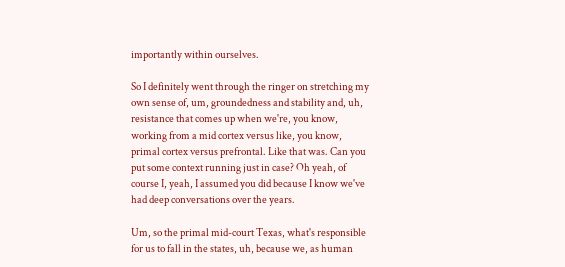importantly within ourselves.

So I definitely went through the ringer on stretching my own sense of, um, groundedness and stability and, uh, resistance that comes up when we're, you know, working from a mid cortex versus like, you know, primal cortex versus prefrontal. Like that was. Can you put some context running just in case? Oh yeah, of course I, yeah, I assumed you did because I know we've had deep conversations over the years.

Um, so the primal mid-court Texas, what's responsible for us to fall in the states, uh, because we, as human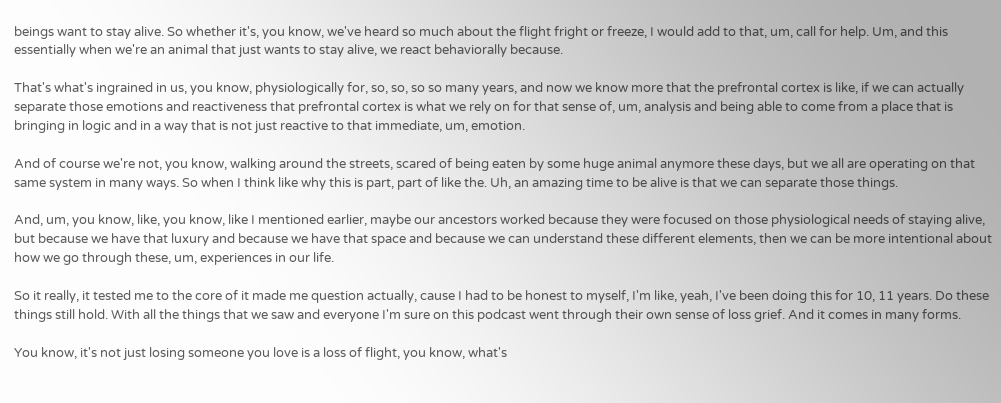beings want to stay alive. So whether it's, you know, we've heard so much about the flight fright or freeze, I would add to that, um, call for help. Um, and this essentially when we're an animal that just wants to stay alive, we react behaviorally because.

That's what's ingrained in us, you know, physiologically for, so, so, so so many years, and now we know more that the prefrontal cortex is like, if we can actually separate those emotions and reactiveness that prefrontal cortex is what we rely on for that sense of, um, analysis and being able to come from a place that is bringing in logic and in a way that is not just reactive to that immediate, um, emotion.

And of course we're not, you know, walking around the streets, scared of being eaten by some huge animal anymore these days, but we all are operating on that same system in many ways. So when I think like why this is part, part of like the. Uh, an amazing time to be alive is that we can separate those things.

And, um, you know, like, you know, like I mentioned earlier, maybe our ancestors worked because they were focused on those physiological needs of staying alive, but because we have that luxury and because we have that space and because we can understand these different elements, then we can be more intentional about how we go through these, um, experiences in our life.

So it really, it tested me to the core of it made me question actually, cause I had to be honest to myself, I'm like, yeah, I've been doing this for 10, 11 years. Do these things still hold. With all the things that we saw and everyone I'm sure on this podcast went through their own sense of loss grief. And it comes in many forms.

You know, it's not just losing someone you love is a loss of flight, you know, what's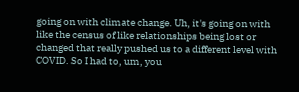going on with climate change. Uh, it's going on with like the census of like relationships being lost or changed that really pushed us to a different level with COVID. So I had to, um, you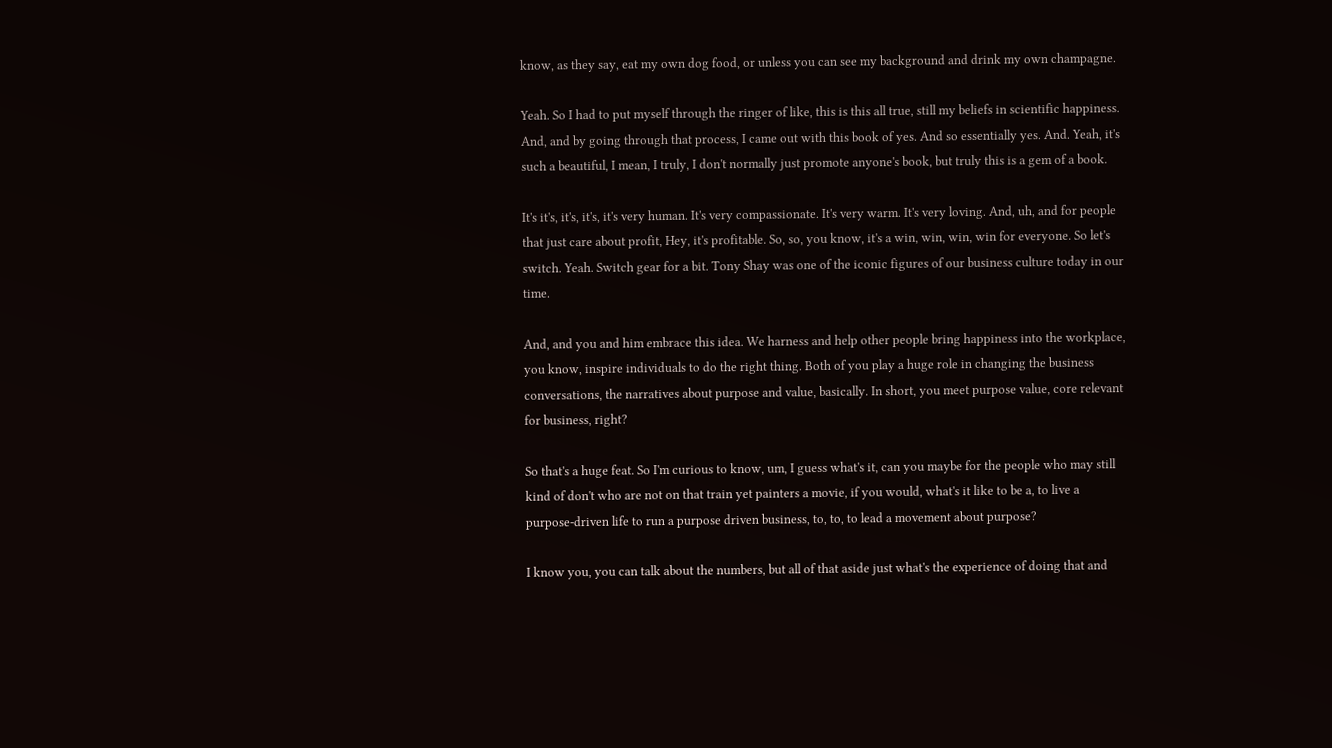know, as they say, eat my own dog food, or unless you can see my background and drink my own champagne.

Yeah. So I had to put myself through the ringer of like, this is this all true, still my beliefs in scientific happiness. And, and by going through that process, I came out with this book of yes. And so essentially yes. And. Yeah, it's such a beautiful, I mean, I truly, I don't normally just promote anyone's book, but truly this is a gem of a book.

It's it's, it's, it's, it's very human. It's very compassionate. It's very warm. It's very loving. And, uh, and for people that just care about profit, Hey, it's profitable. So, so, you know, it's a win, win, win, win for everyone. So let's switch. Yeah. Switch gear for a bit. Tony Shay was one of the iconic figures of our business culture today in our time.

And, and you and him embrace this idea. We harness and help other people bring happiness into the workplace, you know, inspire individuals to do the right thing. Both of you play a huge role in changing the business conversations, the narratives about purpose and value, basically. In short, you meet purpose value, core relevant for business, right?

So that's a huge feat. So I'm curious to know, um, I guess what's it, can you maybe for the people who may still kind of don't who are not on that train yet painters a movie, if you would, what's it like to be a, to live a purpose-driven life to run a purpose driven business, to, to, to lead a movement about purpose?

I know you, you can talk about the numbers, but all of that aside just what's the experience of doing that and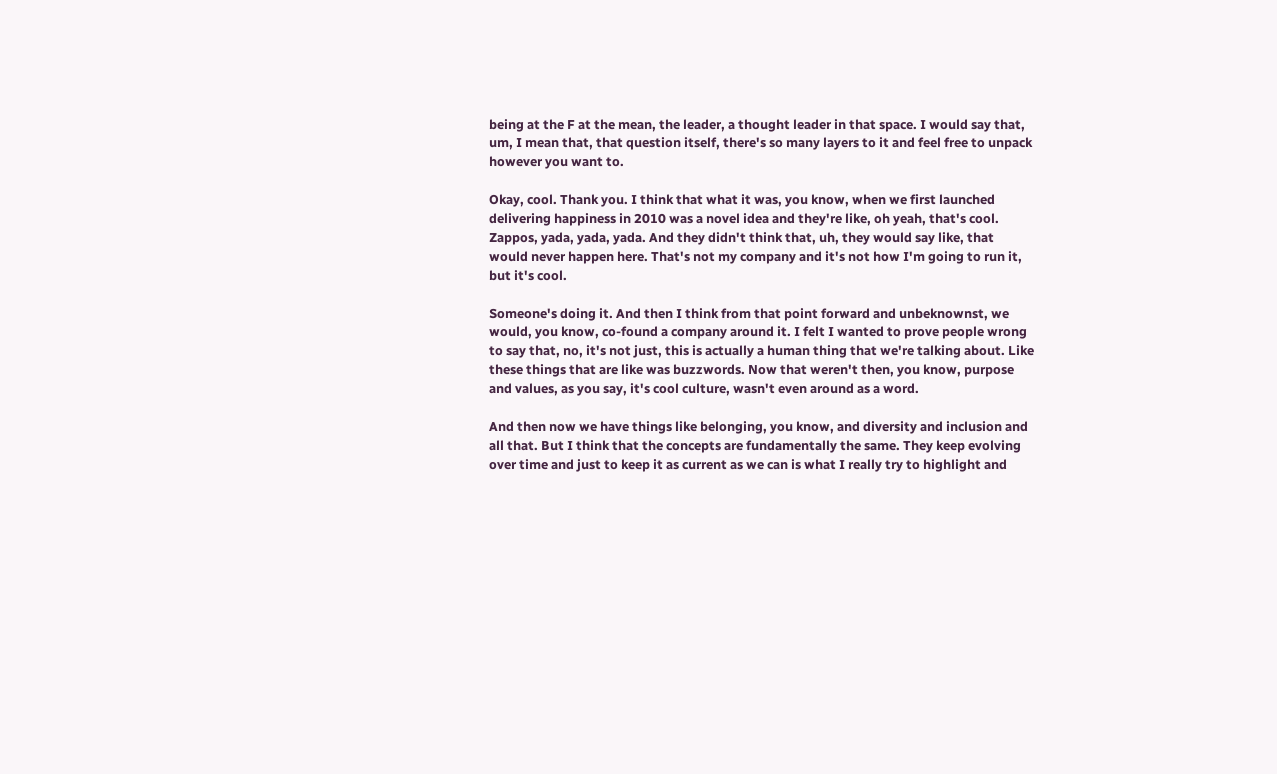being at the F at the mean, the leader, a thought leader in that space. I would say that, um, I mean that, that question itself, there's so many layers to it and feel free to unpack however you want to.

Okay, cool. Thank you. I think that what it was, you know, when we first launched delivering happiness in 2010 was a novel idea and they're like, oh yeah, that's cool. Zappos, yada, yada, yada. And they didn't think that, uh, they would say like, that would never happen here. That's not my company and it's not how I'm going to run it, but it's cool.

Someone's doing it. And then I think from that point forward and unbeknownst, we would, you know, co-found a company around it. I felt I wanted to prove people wrong to say that, no, it's not just, this is actually a human thing that we're talking about. Like these things that are like was buzzwords. Now that weren't then, you know, purpose and values, as you say, it's cool culture, wasn't even around as a word.

And then now we have things like belonging, you know, and diversity and inclusion and all that. But I think that the concepts are fundamentally the same. They keep evolving over time and just to keep it as current as we can is what I really try to highlight and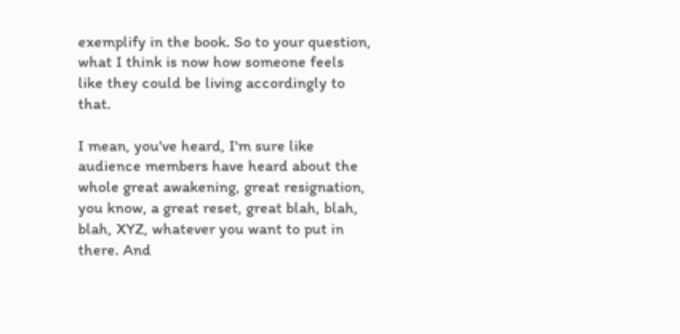exemplify in the book. So to your question, what I think is now how someone feels like they could be living accordingly to that.

I mean, you've heard, I'm sure like audience members have heard about the whole great awakening, great resignation, you know, a great reset, great blah, blah, blah, XYZ, whatever you want to put in there. And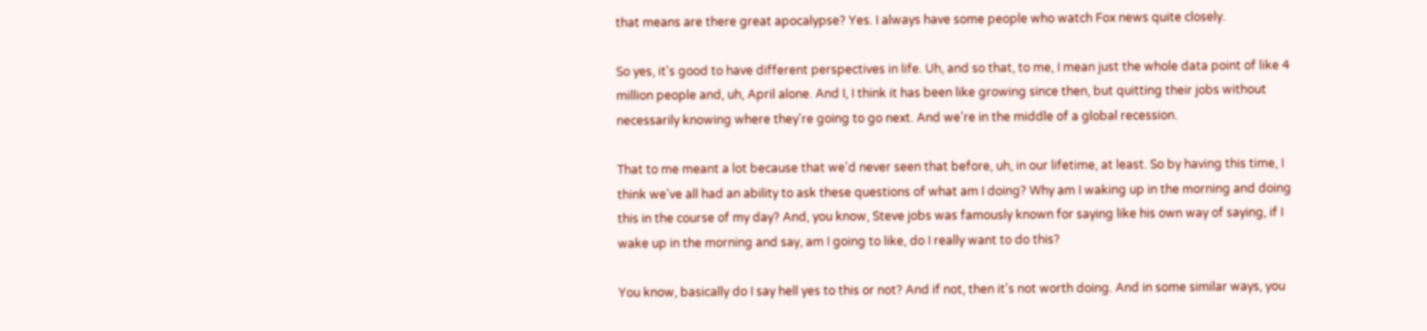that means are there great apocalypse? Yes. I always have some people who watch Fox news quite closely.

So yes, it's good to have different perspectives in life. Uh, and so that, to me, I mean just the whole data point of like 4 million people and, uh, April alone. And I, I think it has been like growing since then, but quitting their jobs without necessarily knowing where they're going to go next. And we're in the middle of a global recession.

That to me meant a lot because that we'd never seen that before, uh, in our lifetime, at least. So by having this time, I think we've all had an ability to ask these questions of what am I doing? Why am I waking up in the morning and doing this in the course of my day? And, you know, Steve jobs was famously known for saying like his own way of saying, if I wake up in the morning and say, am I going to like, do I really want to do this?

You know, basically do I say hell yes to this or not? And if not, then it's not worth doing. And in some similar ways, you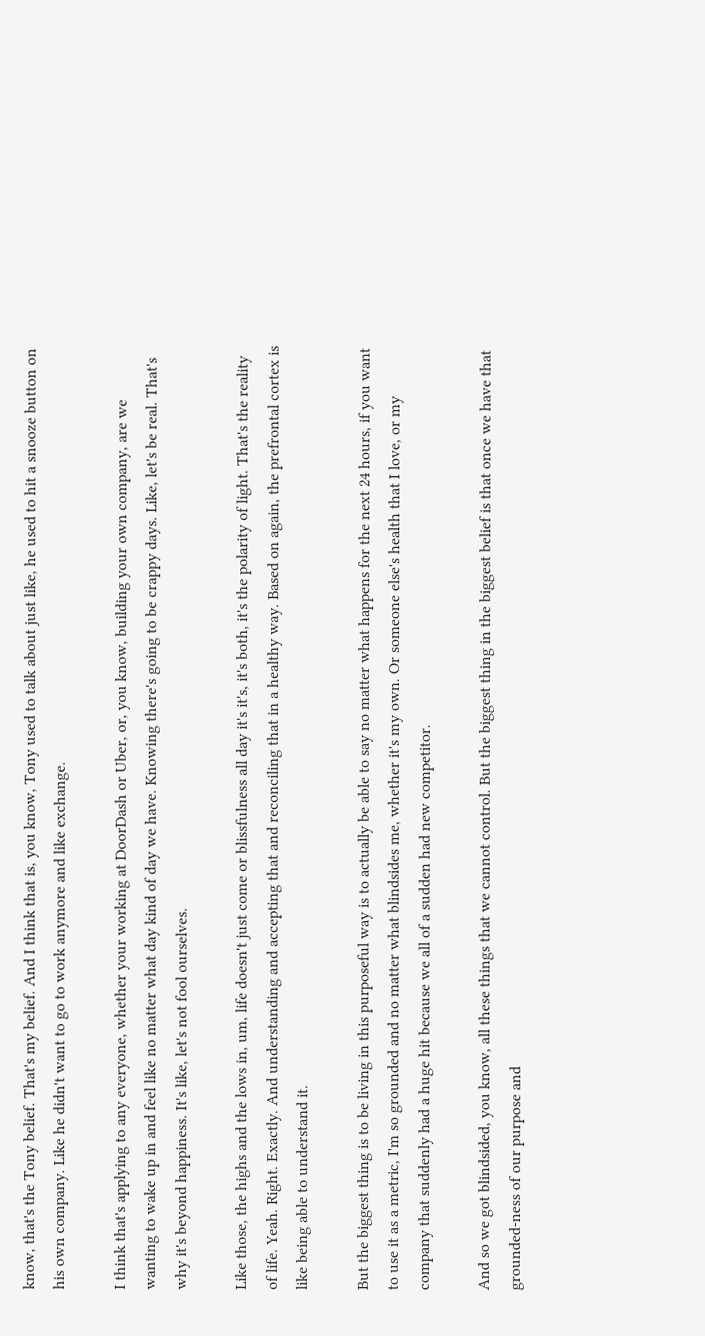know, that's the Tony belief. That's my belief. And I think that is, you know, Tony used to talk about just like, he used to hit a snooze button on his own company. Like he didn't want to go to work anymore and like exchange.

I think that's applying to any everyone, whether your working at DoorDash or Uber, or, you know, building your own company, are we wanting to wake up in and feel like no matter what day kind of day we have. Knowing there's going to be crappy days. Like, let's be real. That's why it's beyond happiness. It's like, let's not fool ourselves.

Like those, the highs and the lows in, um, life doesn't just come or blissfulness all day it's it's, it's both, it's the polarity of light. That's the reality of life. Yeah. Right. Exactly. And understanding and accepting that and reconciling that in a healthy way. Based on again, the prefrontal cortex is like being able to understand it.

But the biggest thing is to be living in this purposeful way is to actually be able to say no matter what happens for the next 24 hours, if you want to use it as a metric, I'm so grounded and no matter what blindsides me, whether it's my own. Or someone else's health that I love, or my company that suddenly had a huge hit because we all of a sudden had new competitor.

And so we got blindsided, you know, all these things that we cannot control. But the biggest thing in the biggest belief is that once we have that grounded-ness of our purpose and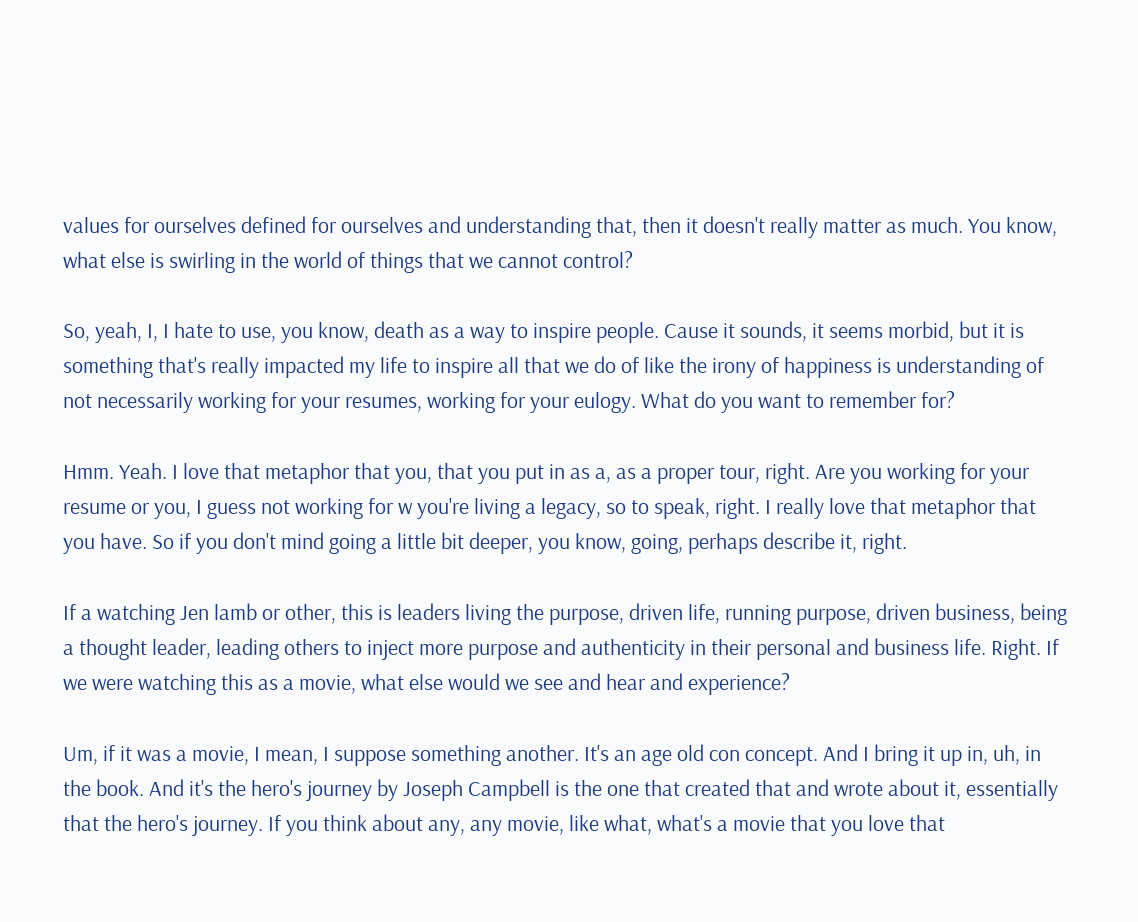values for ourselves defined for ourselves and understanding that, then it doesn't really matter as much. You know, what else is swirling in the world of things that we cannot control?

So, yeah, I, I hate to use, you know, death as a way to inspire people. Cause it sounds, it seems morbid, but it is something that's really impacted my life to inspire all that we do of like the irony of happiness is understanding of not necessarily working for your resumes, working for your eulogy. What do you want to remember for?

Hmm. Yeah. I love that metaphor that you, that you put in as a, as a proper tour, right. Are you working for your resume or you, I guess not working for w you're living a legacy, so to speak, right. I really love that metaphor that you have. So if you don't mind going a little bit deeper, you know, going, perhaps describe it, right.

If a watching Jen lamb or other, this is leaders living the purpose, driven life, running purpose, driven business, being a thought leader, leading others to inject more purpose and authenticity in their personal and business life. Right. If we were watching this as a movie, what else would we see and hear and experience?

Um, if it was a movie, I mean, I suppose something another. It's an age old con concept. And I bring it up in, uh, in the book. And it's the hero's journey by Joseph Campbell is the one that created that and wrote about it, essentially that the hero's journey. If you think about any, any movie, like what, what's a movie that you love that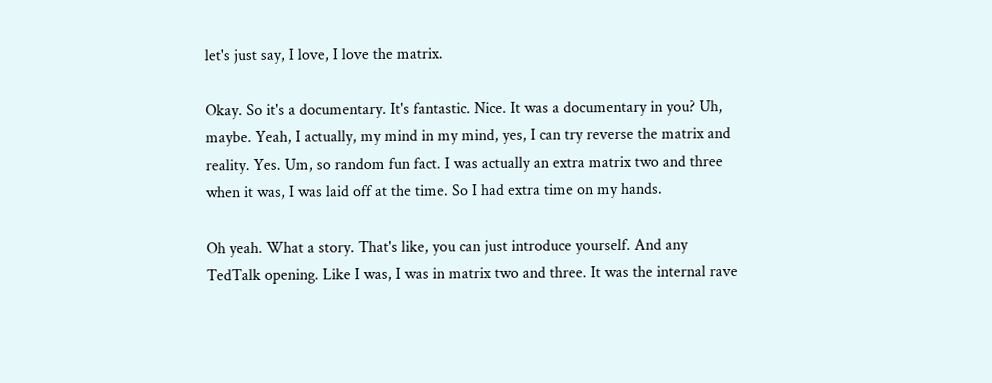let's just say, I love, I love the matrix.

Okay. So it's a documentary. It's fantastic. Nice. It was a documentary in you? Uh, maybe. Yeah, I actually, my mind in my mind, yes, I can try reverse the matrix and reality. Yes. Um, so random fun fact. I was actually an extra matrix two and three when it was, I was laid off at the time. So I had extra time on my hands.

Oh yeah. What a story. That's like, you can just introduce yourself. And any TedTalk opening. Like I was, I was in matrix two and three. It was the internal rave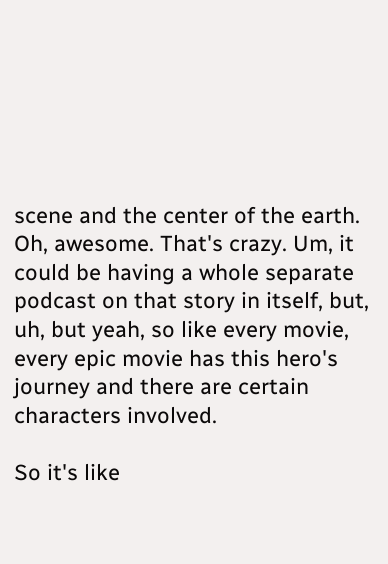scene and the center of the earth. Oh, awesome. That's crazy. Um, it could be having a whole separate podcast on that story in itself, but, uh, but yeah, so like every movie, every epic movie has this hero's journey and there are certain characters involved.

So it's like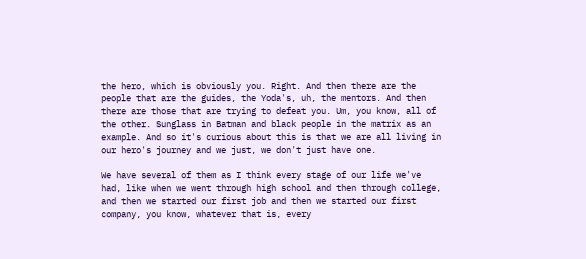the hero, which is obviously you. Right. And then there are the people that are the guides, the Yoda's, uh, the mentors. And then there are those that are trying to defeat you. Um, you know, all of the other. Sunglass in Batman and black people in the matrix as an example. And so it's curious about this is that we are all living in our hero's journey and we just, we don't just have one.

We have several of them as I think every stage of our life we've had, like when we went through high school and then through college, and then we started our first job and then we started our first company, you know, whatever that is, every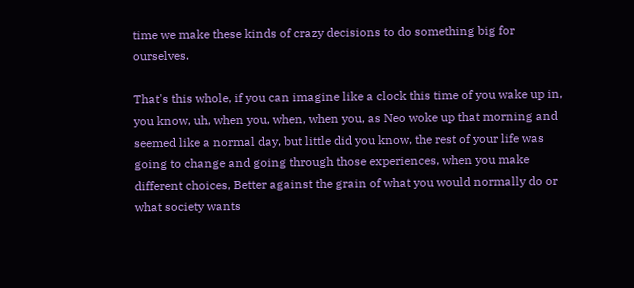time we make these kinds of crazy decisions to do something big for ourselves.

That's this whole, if you can imagine like a clock this time of you wake up in, you know, uh, when you, when, when you, as Neo woke up that morning and seemed like a normal day, but little did you know, the rest of your life was going to change and going through those experiences, when you make different choices, Better against the grain of what you would normally do or what society wants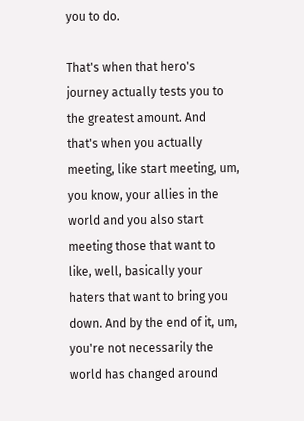you to do.

That's when that hero's journey actually tests you to the greatest amount. And that's when you actually meeting, like start meeting, um, you know, your allies in the world and you also start meeting those that want to like, well, basically your haters that want to bring you down. And by the end of it, um, you're not necessarily the world has changed around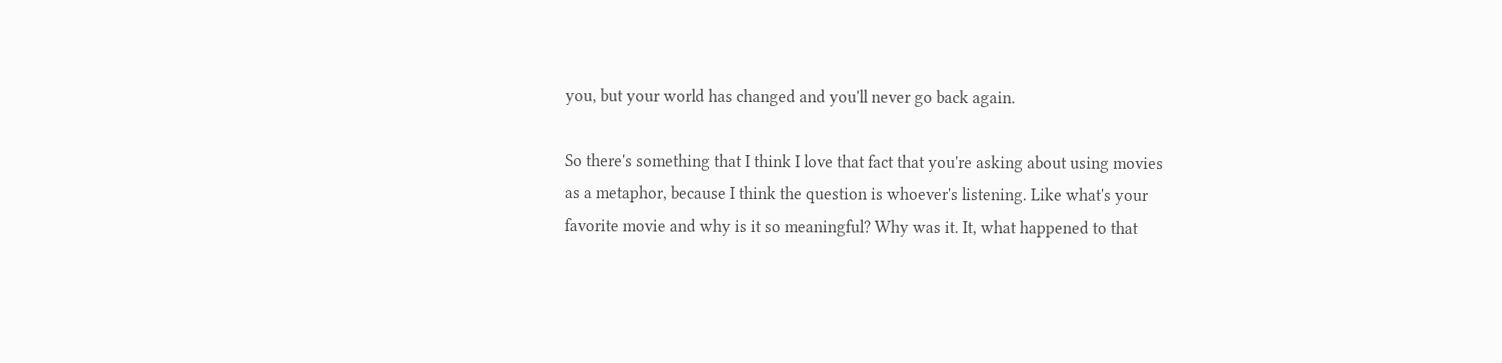you, but your world has changed and you'll never go back again.

So there's something that I think I love that fact that you're asking about using movies as a metaphor, because I think the question is whoever's listening. Like what's your favorite movie and why is it so meaningful? Why was it. It, what happened to that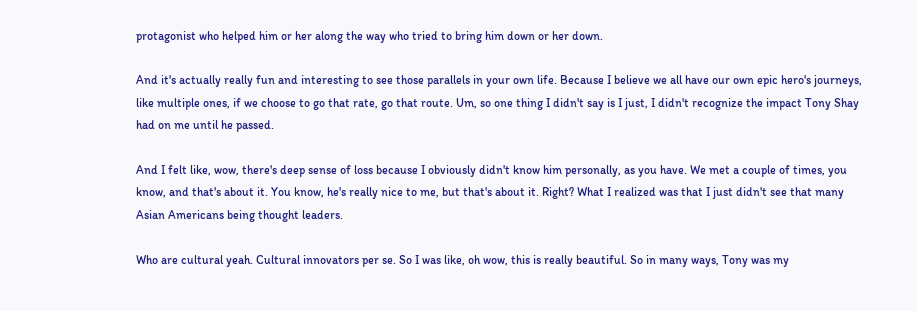protagonist who helped him or her along the way who tried to bring him down or her down.

And it's actually really fun and interesting to see those parallels in your own life. Because I believe we all have our own epic hero's journeys, like multiple ones, if we choose to go that rate, go that route. Um, so one thing I didn't say is I just, I didn't recognize the impact Tony Shay had on me until he passed.

And I felt like, wow, there's deep sense of loss because I obviously didn't know him personally, as you have. We met a couple of times, you know, and that's about it. You know, he's really nice to me, but that's about it. Right? What I realized was that I just didn't see that many Asian Americans being thought leaders.

Who are cultural yeah. Cultural innovators per se. So I was like, oh wow, this is really beautiful. So in many ways, Tony was my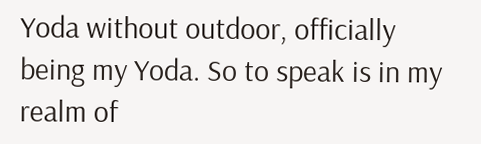Yoda without outdoor, officially being my Yoda. So to speak is in my realm of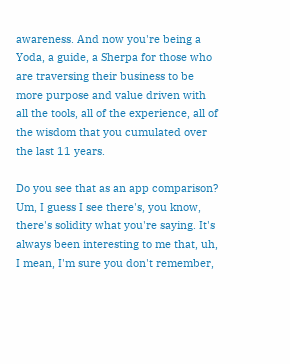awareness. And now you're being a Yoda, a guide, a Sherpa for those who are traversing their business to be more purpose and value driven with all the tools, all of the experience, all of the wisdom that you cumulated over the last 11 years.

Do you see that as an app comparison? Um, I guess I see there's, you know, there's solidity what you're saying. It's always been interesting to me that, uh, I mean, I'm sure you don't remember,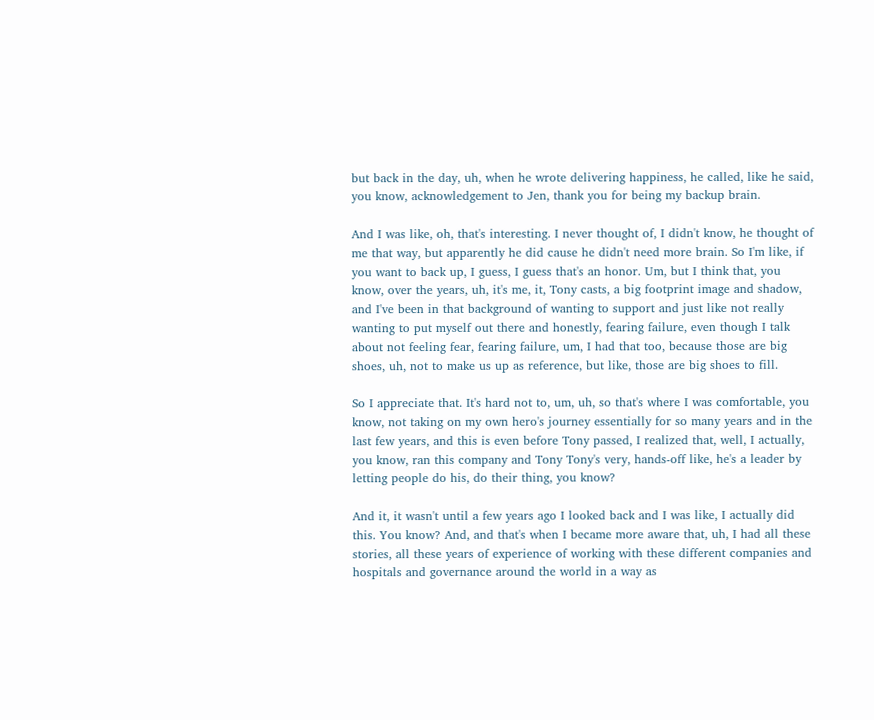but back in the day, uh, when he wrote delivering happiness, he called, like he said, you know, acknowledgement to Jen, thank you for being my backup brain.

And I was like, oh, that's interesting. I never thought of, I didn't know, he thought of me that way, but apparently he did cause he didn't need more brain. So I'm like, if you want to back up, I guess, I guess that's an honor. Um, but I think that, you know, over the years, uh, it's me, it, Tony casts, a big footprint image and shadow, and I've been in that background of wanting to support and just like not really wanting to put myself out there and honestly, fearing failure, even though I talk about not feeling fear, fearing failure, um, I had that too, because those are big shoes, uh, not to make us up as reference, but like, those are big shoes to fill.

So I appreciate that. It's hard not to, um, uh, so that's where I was comfortable, you know, not taking on my own hero's journey essentially for so many years and in the last few years, and this is even before Tony passed, I realized that, well, I actually, you know, ran this company and Tony Tony's very, hands-off like, he's a leader by letting people do his, do their thing, you know?

And it, it wasn't until a few years ago I looked back and I was like, I actually did this. You know? And, and that's when I became more aware that, uh, I had all these stories, all these years of experience of working with these different companies and hospitals and governance around the world in a way as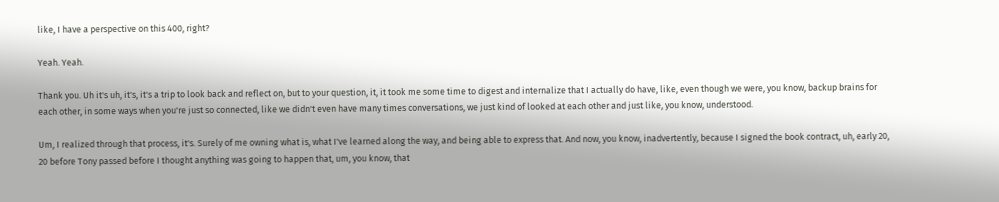like, I have a perspective on this 400, right?

Yeah. Yeah.

Thank you. Uh it's uh, it's, it's a trip to look back and reflect on, but to your question, it, it took me some time to digest and internalize that I actually do have, like, even though we were, you know, backup brains for each other, in some ways when you're just so connected, like we didn't even have many times conversations, we just kind of looked at each other and just like, you know, understood.

Um, I realized through that process, it's. Surely of me owning what is, what I've learned along the way, and being able to express that. And now, you know, inadvertently, because I signed the book contract, uh, early 20, 20 before Tony passed before I thought anything was going to happen that, um, you know, that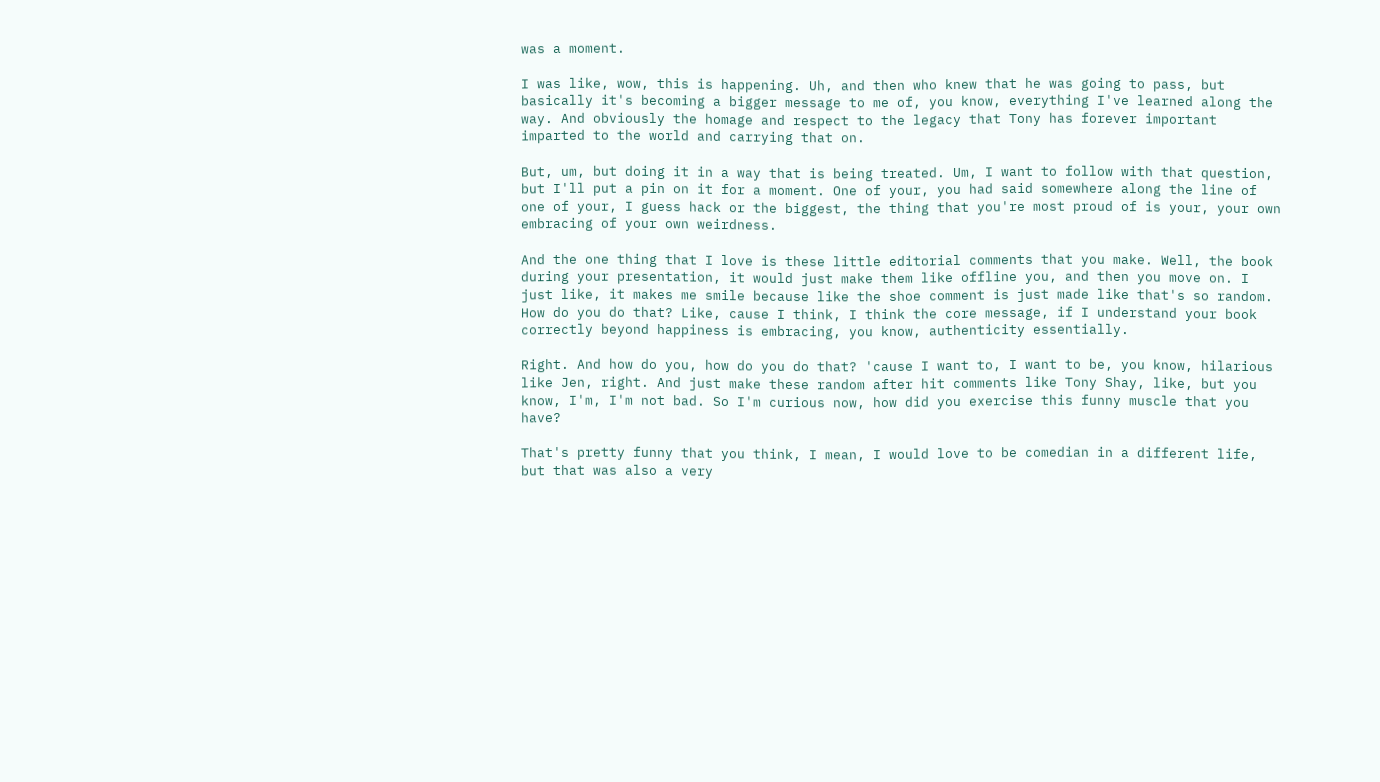was a moment.

I was like, wow, this is happening. Uh, and then who knew that he was going to pass, but basically it's becoming a bigger message to me of, you know, everything I've learned along the way. And obviously the homage and respect to the legacy that Tony has forever important imparted to the world and carrying that on.

But, um, but doing it in a way that is being treated. Um, I want to follow with that question, but I'll put a pin on it for a moment. One of your, you had said somewhere along the line of one of your, I guess hack or the biggest, the thing that you're most proud of is your, your own embracing of your own weirdness.

And the one thing that I love is these little editorial comments that you make. Well, the book during your presentation, it would just make them like offline you, and then you move on. I just like, it makes me smile because like the shoe comment is just made like that's so random. How do you do that? Like, cause I think, I think the core message, if I understand your book correctly beyond happiness is embracing, you know, authenticity essentially.

Right. And how do you, how do you do that? 'cause I want to, I want to be, you know, hilarious like Jen, right. And just make these random after hit comments like Tony Shay, like, but you know, I'm, I'm not bad. So I'm curious now, how did you exercise this funny muscle that you have?

That's pretty funny that you think, I mean, I would love to be comedian in a different life, but that was also a very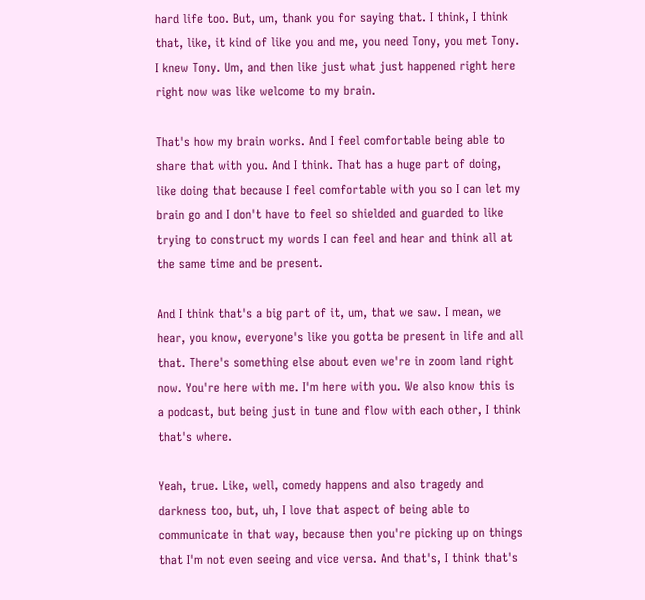hard life too. But, um, thank you for saying that. I think, I think that, like, it kind of like you and me, you need Tony, you met Tony. I knew Tony. Um, and then like just what just happened right here right now was like welcome to my brain.

That's how my brain works. And I feel comfortable being able to share that with you. And I think. That has a huge part of doing, like doing that because I feel comfortable with you so I can let my brain go and I don't have to feel so shielded and guarded to like trying to construct my words I can feel and hear and think all at the same time and be present.

And I think that's a big part of it, um, that we saw. I mean, we hear, you know, everyone's like you gotta be present in life and all that. There's something else about even we're in zoom land right now. You're here with me. I'm here with you. We also know this is a podcast, but being just in tune and flow with each other, I think that's where.

Yeah, true. Like, well, comedy happens and also tragedy and darkness too, but, uh, I love that aspect of being able to communicate in that way, because then you're picking up on things that I'm not even seeing and vice versa. And that's, I think that's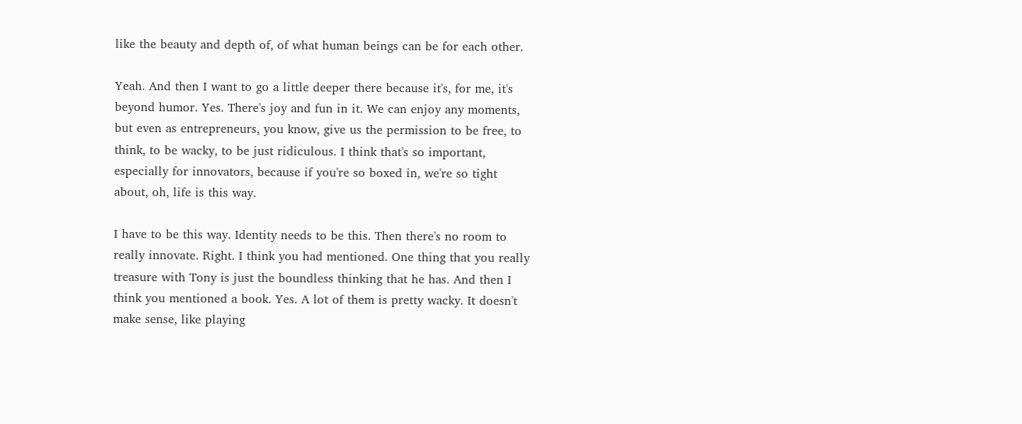like the beauty and depth of, of what human beings can be for each other.

Yeah. And then I want to go a little deeper there because it's, for me, it's beyond humor. Yes. There's joy and fun in it. We can enjoy any moments, but even as entrepreneurs, you know, give us the permission to be free, to think, to be wacky, to be just ridiculous. I think that's so important, especially for innovators, because if you're so boxed in, we're so tight about, oh, life is this way.

I have to be this way. Identity needs to be this. Then there's no room to really innovate. Right. I think you had mentioned. One thing that you really treasure with Tony is just the boundless thinking that he has. And then I think you mentioned a book. Yes. A lot of them is pretty wacky. It doesn't make sense, like playing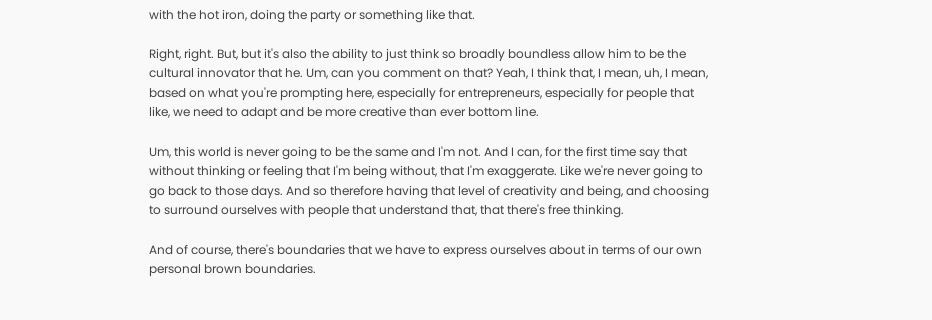with the hot iron, doing the party or something like that.

Right, right. But, but it's also the ability to just think so broadly boundless allow him to be the cultural innovator that he. Um, can you comment on that? Yeah, I think that, I mean, uh, I mean, based on what you're prompting here, especially for entrepreneurs, especially for people that like, we need to adapt and be more creative than ever bottom line.

Um, this world is never going to be the same and I'm not. And I can, for the first time say that without thinking or feeling that I'm being without, that I'm exaggerate. Like we're never going to go back to those days. And so therefore having that level of creativity and being, and choosing to surround ourselves with people that understand that, that there's free thinking.

And of course, there's boundaries that we have to express ourselves about in terms of our own personal brown boundaries.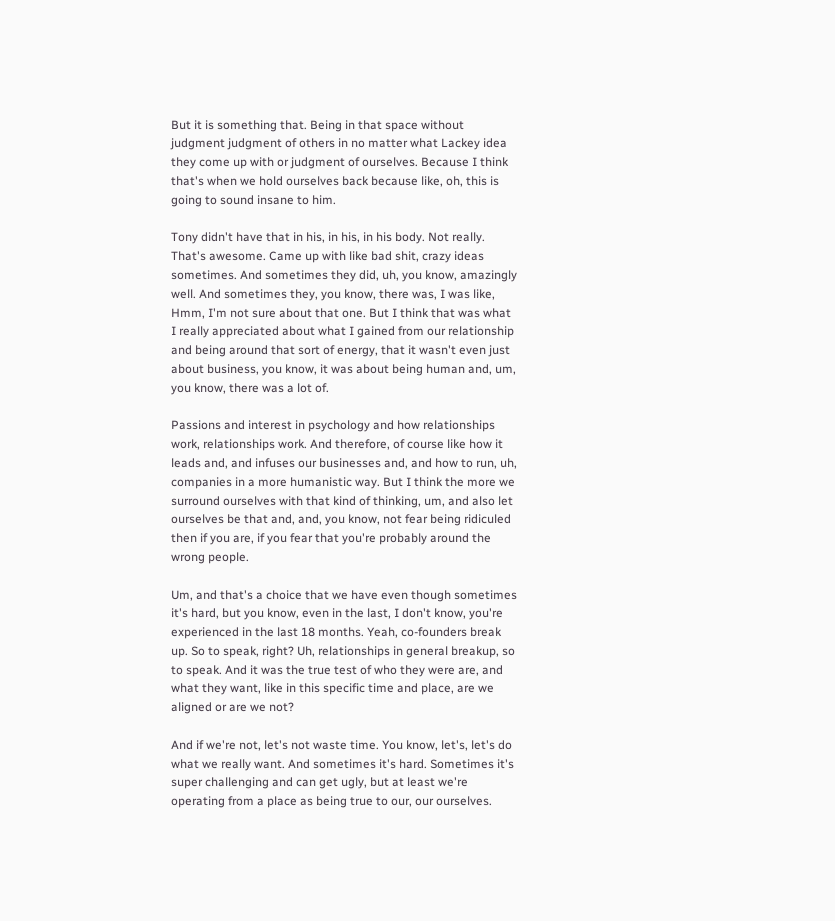But it is something that. Being in that space without judgment judgment of others in no matter what Lackey idea they come up with or judgment of ourselves. Because I think that's when we hold ourselves back because like, oh, this is going to sound insane to him.

Tony didn't have that in his, in his, in his body. Not really. That's awesome. Came up with like bad shit, crazy ideas sometimes. And sometimes they did, uh, you know, amazingly well. And sometimes they, you know, there was, I was like, Hmm, I'm not sure about that one. But I think that was what I really appreciated about what I gained from our relationship and being around that sort of energy, that it wasn't even just about business, you know, it was about being human and, um, you know, there was a lot of.

Passions and interest in psychology and how relationships work, relationships work. And therefore, of course like how it leads and, and infuses our businesses and, and how to run, uh, companies in a more humanistic way. But I think the more we surround ourselves with that kind of thinking, um, and also let ourselves be that and, and, you know, not fear being ridiculed then if you are, if you fear that you're probably around the wrong people.

Um, and that's a choice that we have even though sometimes it's hard, but you know, even in the last, I don't know, you're experienced in the last 18 months. Yeah, co-founders break up. So to speak, right? Uh, relationships in general breakup, so to speak. And it was the true test of who they were are, and what they want, like in this specific time and place, are we aligned or are we not?

And if we're not, let's not waste time. You know, let's, let's do what we really want. And sometimes it's hard. Sometimes it's super challenging and can get ugly, but at least we're operating from a place as being true to our, our ourselves.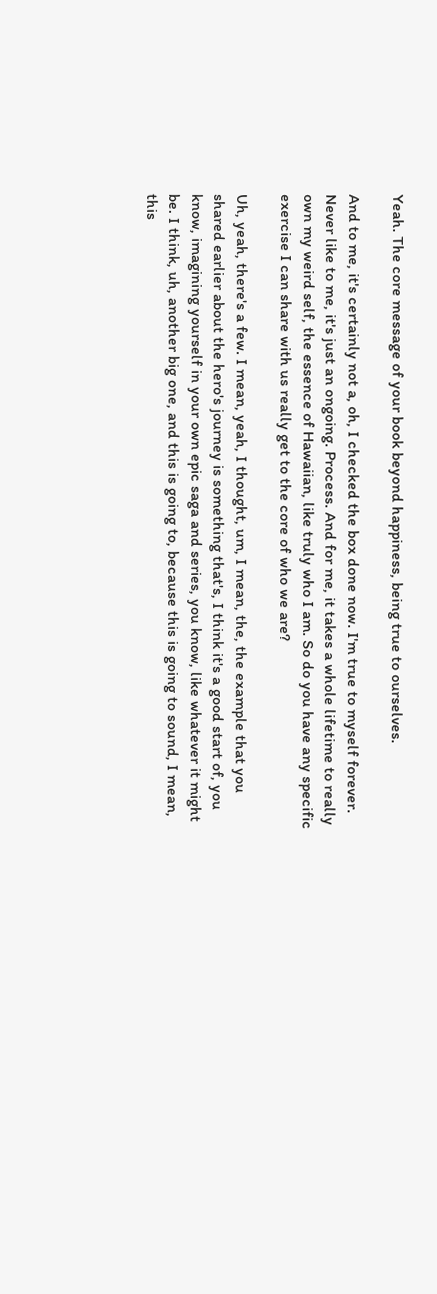Yeah. The core message of your book beyond happiness, being true to ourselves.

And to me, it's certainly not a, oh, I checked the box done now. I'm true to myself forever. Never like to me, it's just an ongoing. Process. And for me, it takes a whole lifetime to really own my weird self, the essence of Hawaiian, like truly who I am. So do you have any specific exercise I can share with us really get to the core of who we are?

Uh, yeah, there's a few. I mean, yeah, I thought, um, I mean, the, the example that you shared earlier about the hero's journey is something that's, I think it's a good start of, you know, imagining yourself in your own epic saga and series, you know, like whatever it might be. I think, uh, another big one, and this is going to, because this is going to sound, I mean, this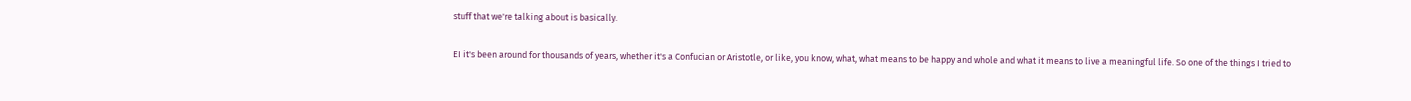stuff that we're talking about is basically.

EI it's been around for thousands of years, whether it's a Confucian or Aristotle, or like, you know, what, what means to be happy and whole and what it means to live a meaningful life. So one of the things I tried to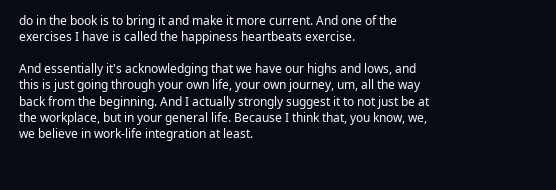do in the book is to bring it and make it more current. And one of the exercises I have is called the happiness heartbeats exercise.

And essentially it's acknowledging that we have our highs and lows, and this is just going through your own life, your own journey, um, all the way back from the beginning. And I actually strongly suggest it to not just be at the workplace, but in your general life. Because I think that, you know, we, we believe in work-life integration at least.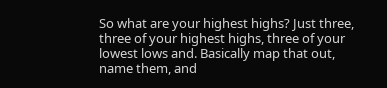So what are your highest highs? Just three, three of your highest highs, three of your lowest lows and. Basically map that out, name them, and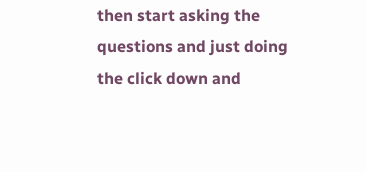then start asking the questions and just doing the click down and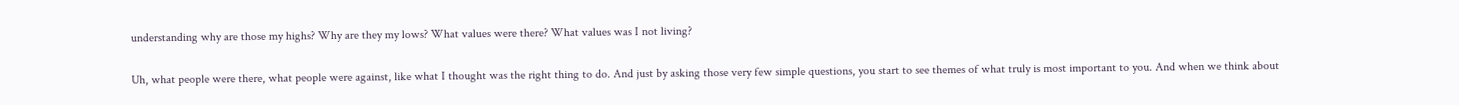understanding why are those my highs? Why are they my lows? What values were there? What values was I not living?

Uh, what people were there, what people were against, like what I thought was the right thing to do. And just by asking those very few simple questions, you start to see themes of what truly is most important to you. And when we think about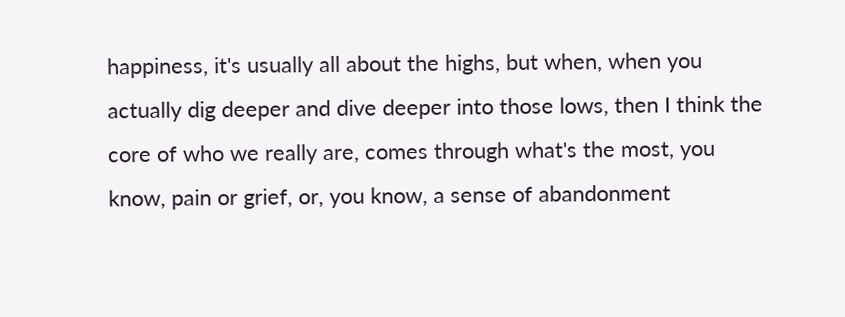happiness, it's usually all about the highs, but when, when you actually dig deeper and dive deeper into those lows, then I think the core of who we really are, comes through what's the most, you know, pain or grief, or, you know, a sense of abandonment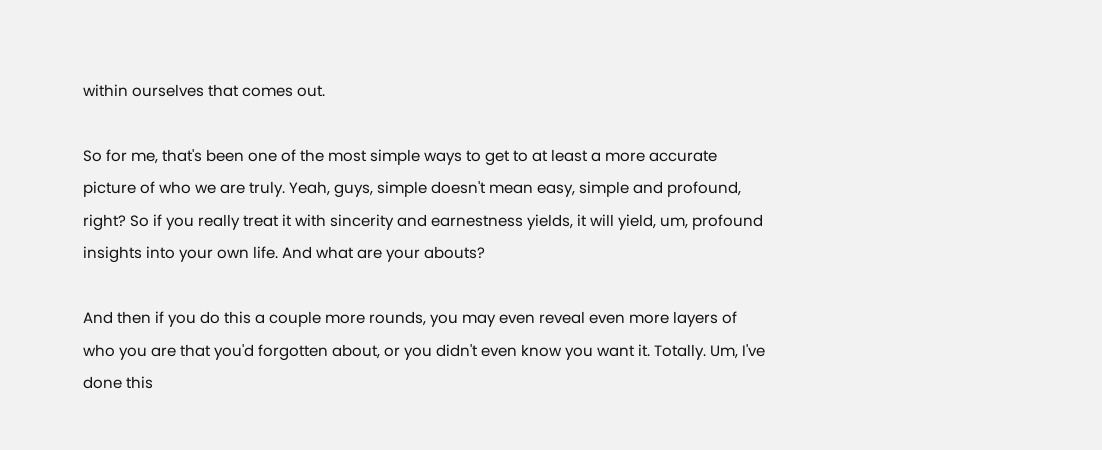within ourselves that comes out.

So for me, that's been one of the most simple ways to get to at least a more accurate picture of who we are truly. Yeah, guys, simple doesn't mean easy, simple and profound, right? So if you really treat it with sincerity and earnestness yields, it will yield, um, profound insights into your own life. And what are your abouts?

And then if you do this a couple more rounds, you may even reveal even more layers of who you are that you'd forgotten about, or you didn't even know you want it. Totally. Um, I've done this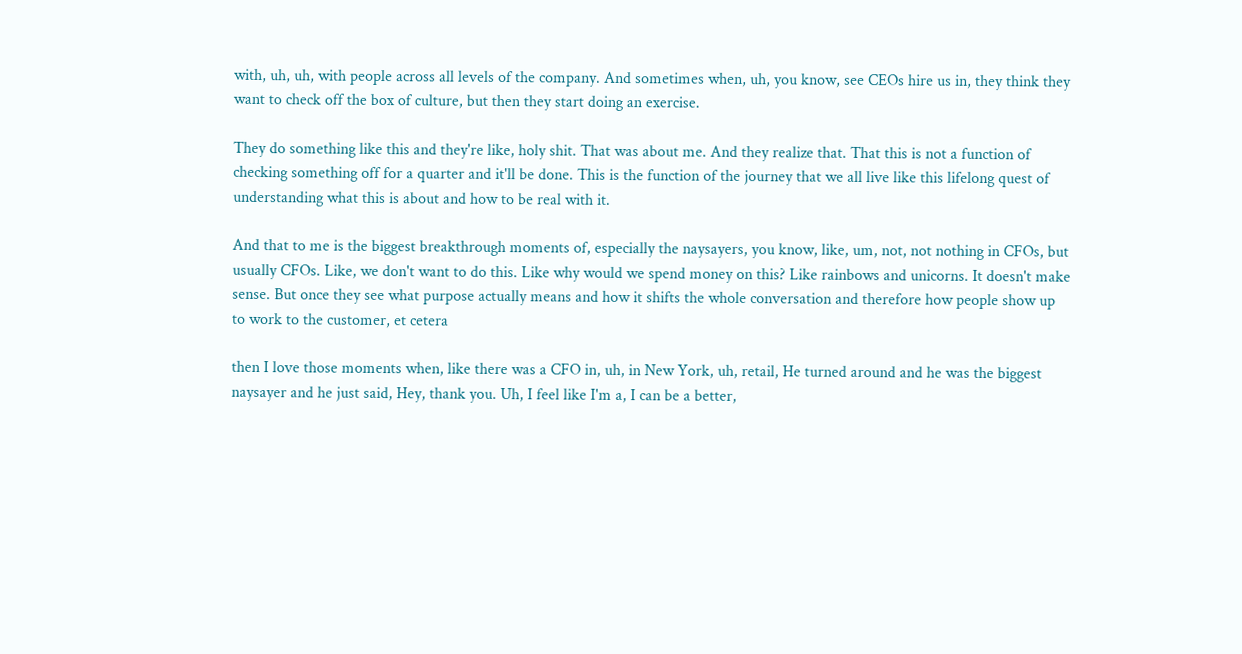with, uh, uh, with people across all levels of the company. And sometimes when, uh, you know, see CEOs hire us in, they think they want to check off the box of culture, but then they start doing an exercise.

They do something like this and they're like, holy shit. That was about me. And they realize that. That this is not a function of checking something off for a quarter and it'll be done. This is the function of the journey that we all live like this lifelong quest of understanding what this is about and how to be real with it.

And that to me is the biggest breakthrough moments of, especially the naysayers, you know, like, um, not, not nothing in CFOs, but usually CFOs. Like, we don't want to do this. Like why would we spend money on this? Like rainbows and unicorns. It doesn't make sense. But once they see what purpose actually means and how it shifts the whole conversation and therefore how people show up to work to the customer, et cetera

then I love those moments when, like there was a CFO in, uh, in New York, uh, retail, He turned around and he was the biggest naysayer and he just said, Hey, thank you. Uh, I feel like I'm a, I can be a better,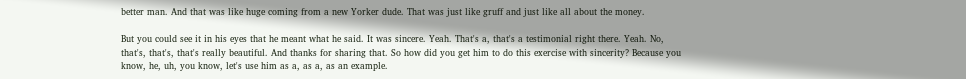better man. And that was like huge coming from a new Yorker dude. That was just like gruff and just like all about the money.

But you could see it in his eyes that he meant what he said. It was sincere. Yeah. That's a, that's a testimonial right there. Yeah. No, that's, that's, that's really beautiful. And thanks for sharing that. So how did you get him to do this exercise with sincerity? Because you know, he, uh, you know, let's use him as a, as a, as an example.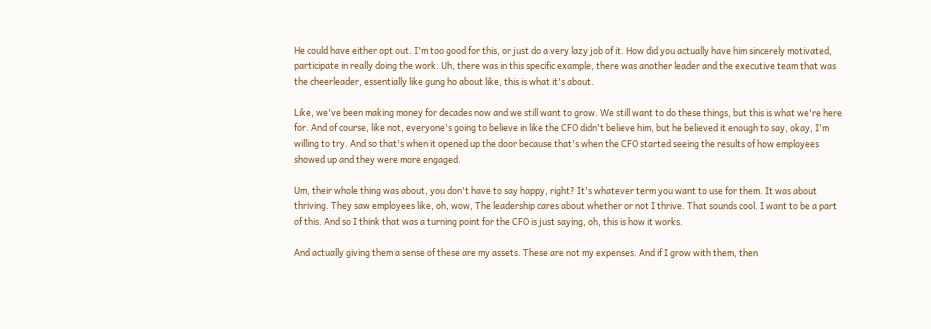He could have either opt out. I'm too good for this, or just do a very lazy job of it. How did you actually have him sincerely motivated, participate in really doing the work. Uh, there was in this specific example, there was another leader and the executive team that was the cheerleader, essentially like gung ho about like, this is what it's about.

Like, we've been making money for decades now and we still want to grow. We still want to do these things, but this is what we're here for. And of course, like not, everyone's going to believe in like the CFO didn't believe him, but he believed it enough to say, okay, I'm willing to try. And so that's when it opened up the door because that's when the CFO started seeing the results of how employees showed up and they were more engaged.

Um, their whole thing was about, you don't have to say happy, right? It's whatever term you want to use for them. It was about thriving. They saw employees like, oh, wow, The leadership cares about whether or not I thrive. That sounds cool. I want to be a part of this. And so I think that was a turning point for the CFO is just saying, oh, this is how it works.

And actually giving them a sense of these are my assets. These are not my expenses. And if I grow with them, then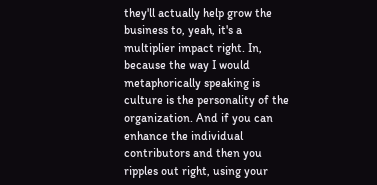they'll actually help grow the business to, yeah, it's a multiplier impact right. In, because the way I would metaphorically speaking is culture is the personality of the organization. And if you can enhance the individual contributors and then you ripples out right, using your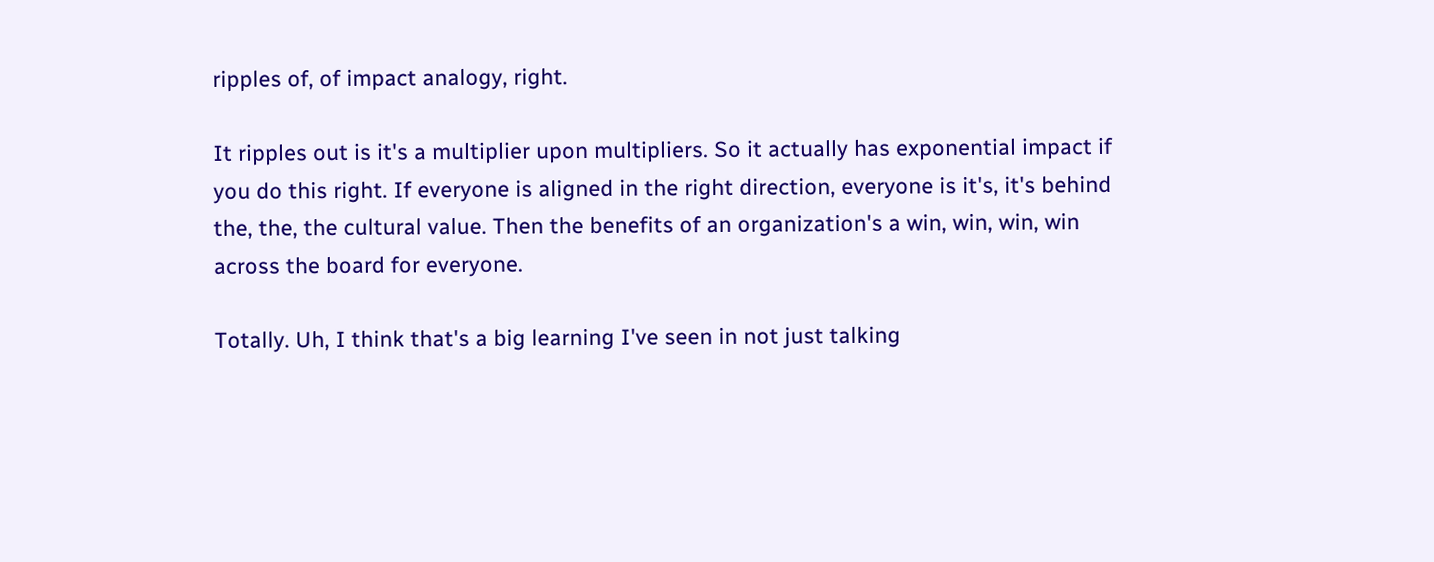ripples of, of impact analogy, right.

It ripples out is it's a multiplier upon multipliers. So it actually has exponential impact if you do this right. If everyone is aligned in the right direction, everyone is it's, it's behind the, the, the cultural value. Then the benefits of an organization's a win, win, win, win across the board for everyone.

Totally. Uh, I think that's a big learning I've seen in not just talking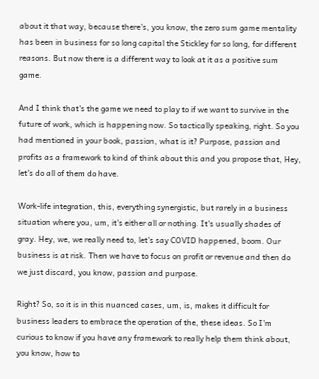about it that way, because there's, you know, the zero sum game mentality has been in business for so long capital the Stickley for so long, for different reasons. But now there is a different way to look at it as a positive sum game.

And I think that's the game we need to play to if we want to survive in the future of work, which is happening now. So tactically speaking, right. So you had mentioned in your book, passion, what is it? Purpose, passion and profits as a framework to kind of think about this and you propose that, Hey, let's do all of them do have.

Work-life integration, this, everything synergistic, but rarely in a business situation where you, um, it's either all or nothing. It's usually shades of gray. Hey, we, we really need to, let's say COVID happened, boom. Our business is at risk. Then we have to focus on profit or revenue and then do we just discard, you know, passion and purpose.

Right? So, so it is in this nuanced cases, um, is, makes it difficult for business leaders to embrace the operation of the, these ideas. So I'm curious to know if you have any framework to really help them think about, you know, how to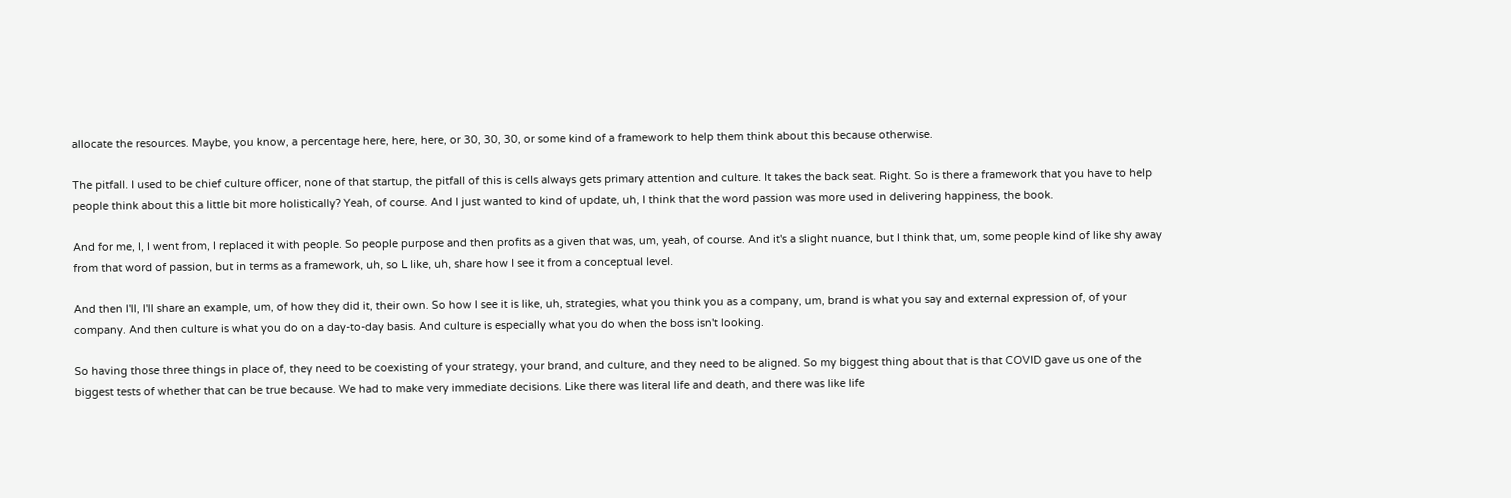allocate the resources. Maybe, you know, a percentage here, here, here, or 30, 30, 30, or some kind of a framework to help them think about this because otherwise.

The pitfall. I used to be chief culture officer, none of that startup, the pitfall of this is cells always gets primary attention and culture. It takes the back seat. Right. So is there a framework that you have to help people think about this a little bit more holistically? Yeah, of course. And I just wanted to kind of update, uh, I think that the word passion was more used in delivering happiness, the book.

And for me, I, I went from, I replaced it with people. So people purpose and then profits as a given that was, um, yeah, of course. And it's a slight nuance, but I think that, um, some people kind of like shy away from that word of passion, but in terms as a framework, uh, so L like, uh, share how I see it from a conceptual level.

And then I'll, I'll share an example, um, of how they did it, their own. So how I see it is like, uh, strategies, what you think you as a company, um, brand is what you say and external expression of, of your company. And then culture is what you do on a day-to-day basis. And culture is especially what you do when the boss isn't looking.

So having those three things in place of, they need to be coexisting of your strategy, your brand, and culture, and they need to be aligned. So my biggest thing about that is that COVID gave us one of the biggest tests of whether that can be true because. We had to make very immediate decisions. Like there was literal life and death, and there was like life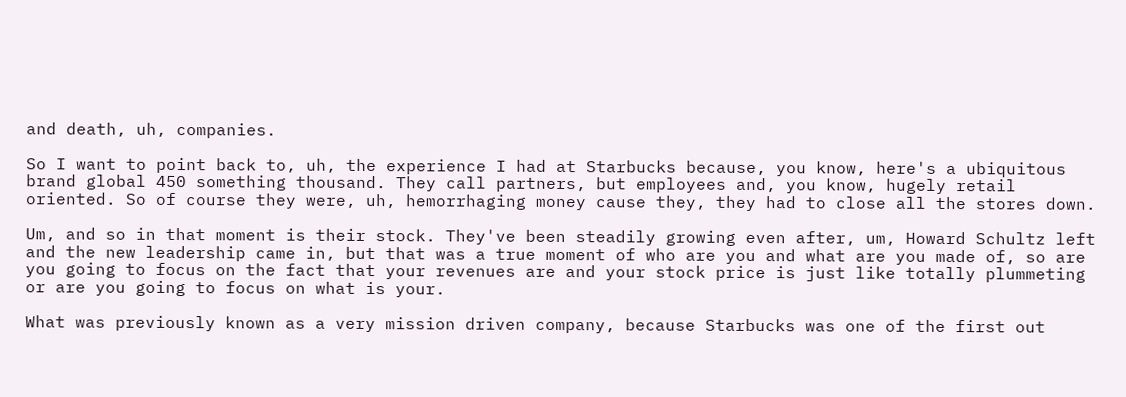and death, uh, companies.

So I want to point back to, uh, the experience I had at Starbucks because, you know, here's a ubiquitous brand global 450 something thousand. They call partners, but employees and, you know, hugely retail oriented. So of course they were, uh, hemorrhaging money cause they, they had to close all the stores down.

Um, and so in that moment is their stock. They've been steadily growing even after, um, Howard Schultz left and the new leadership came in, but that was a true moment of who are you and what are you made of, so are you going to focus on the fact that your revenues are and your stock price is just like totally plummeting or are you going to focus on what is your.

What was previously known as a very mission driven company, because Starbucks was one of the first out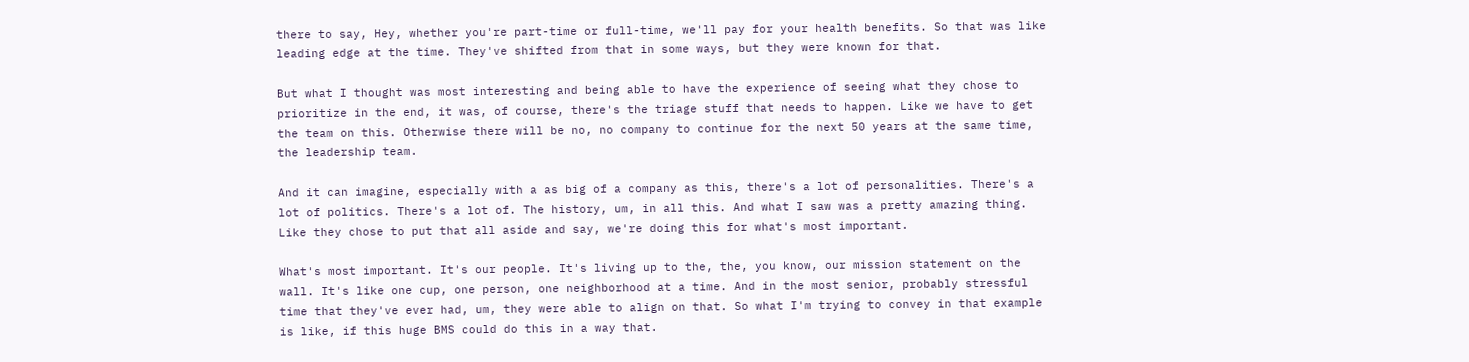there to say, Hey, whether you're part-time or full-time, we'll pay for your health benefits. So that was like leading edge at the time. They've shifted from that in some ways, but they were known for that.

But what I thought was most interesting and being able to have the experience of seeing what they chose to prioritize in the end, it was, of course, there's the triage stuff that needs to happen. Like we have to get the team on this. Otherwise there will be no, no company to continue for the next 50 years at the same time, the leadership team.

And it can imagine, especially with a as big of a company as this, there's a lot of personalities. There's a lot of politics. There's a lot of. The history, um, in all this. And what I saw was a pretty amazing thing. Like they chose to put that all aside and say, we're doing this for what's most important.

What's most important. It's our people. It's living up to the, the, you know, our mission statement on the wall. It's like one cup, one person, one neighborhood at a time. And in the most senior, probably stressful time that they've ever had, um, they were able to align on that. So what I'm trying to convey in that example is like, if this huge BMS could do this in a way that.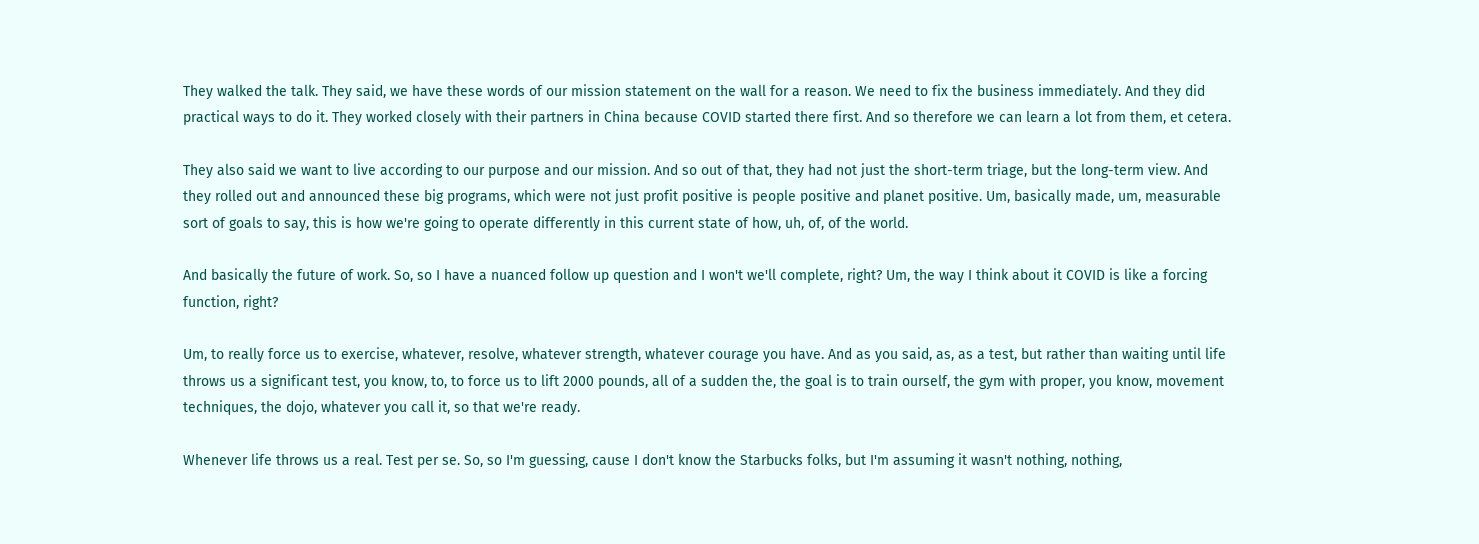They walked the talk. They said, we have these words of our mission statement on the wall for a reason. We need to fix the business immediately. And they did practical ways to do it. They worked closely with their partners in China because COVID started there first. And so therefore we can learn a lot from them, et cetera.

They also said we want to live according to our purpose and our mission. And so out of that, they had not just the short-term triage, but the long-term view. And they rolled out and announced these big programs, which were not just profit positive is people positive and planet positive. Um, basically made, um, measurable sort of goals to say, this is how we're going to operate differently in this current state of how, uh, of, of the world.

And basically the future of work. So, so I have a nuanced follow up question and I won't we'll complete, right? Um, the way I think about it COVID is like a forcing function, right?

Um, to really force us to exercise, whatever, resolve, whatever strength, whatever courage you have. And as you said, as, as a test, but rather than waiting until life throws us a significant test, you know, to, to force us to lift 2000 pounds, all of a sudden the, the goal is to train ourself, the gym with proper, you know, movement techniques, the dojo, whatever you call it, so that we're ready.

Whenever life throws us a real. Test per se. So, so I'm guessing, cause I don't know the Starbucks folks, but I'm assuming it wasn't nothing, nothing,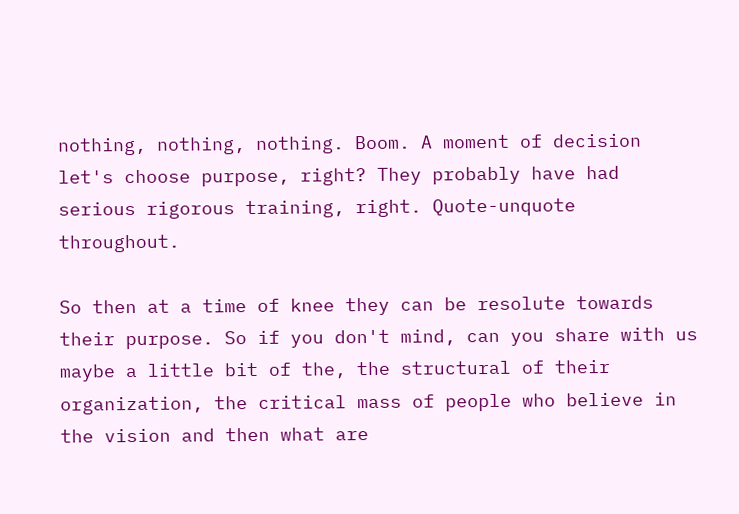nothing, nothing, nothing. Boom. A moment of decision let's choose purpose, right? They probably have had serious rigorous training, right. Quote-unquote throughout.

So then at a time of knee they can be resolute towards their purpose. So if you don't mind, can you share with us maybe a little bit of the, the structural of their organization, the critical mass of people who believe in the vision and then what are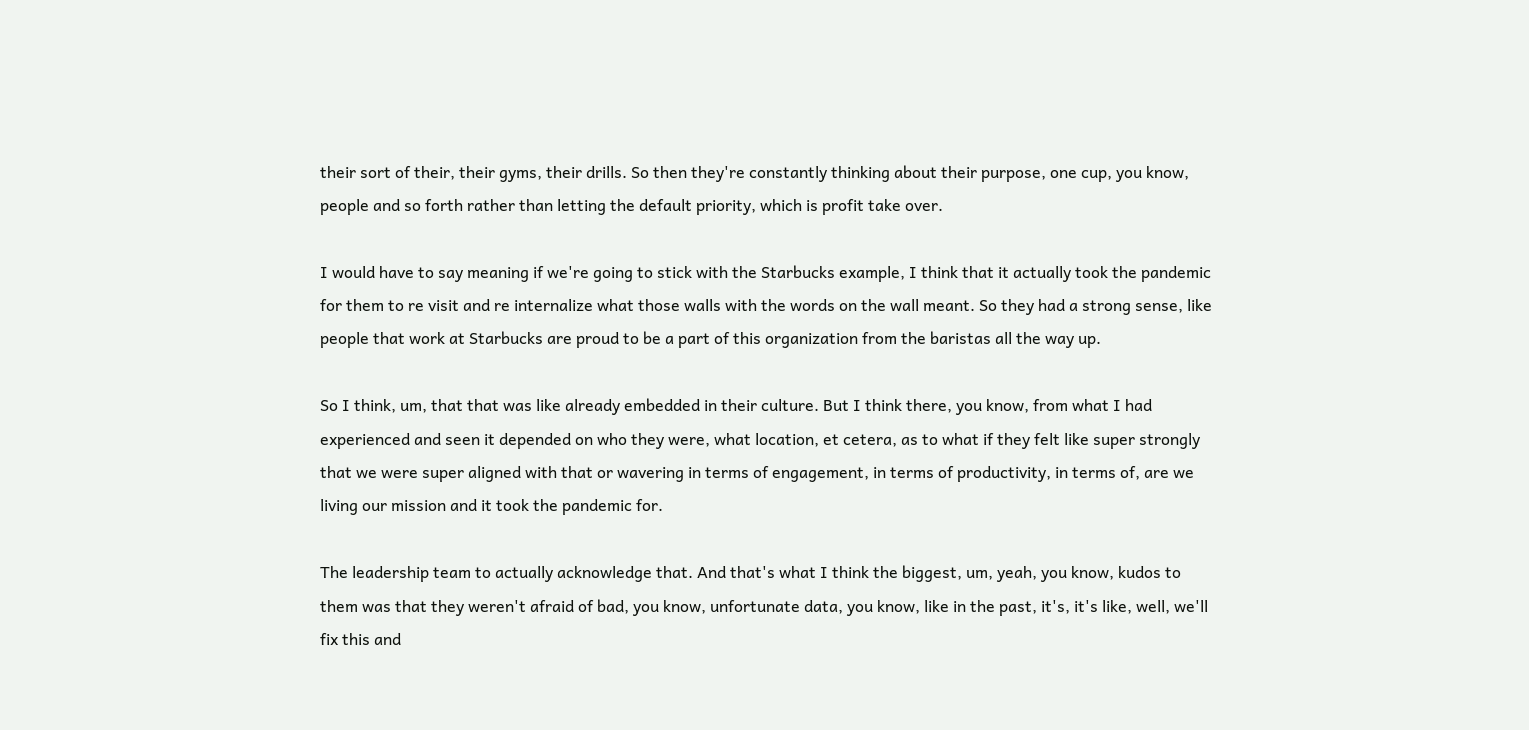their sort of their, their gyms, their drills. So then they're constantly thinking about their purpose, one cup, you know, people and so forth rather than letting the default priority, which is profit take over.

I would have to say meaning if we're going to stick with the Starbucks example, I think that it actually took the pandemic for them to re visit and re internalize what those walls with the words on the wall meant. So they had a strong sense, like people that work at Starbucks are proud to be a part of this organization from the baristas all the way up.

So I think, um, that that was like already embedded in their culture. But I think there, you know, from what I had experienced and seen it depended on who they were, what location, et cetera, as to what if they felt like super strongly that we were super aligned with that or wavering in terms of engagement, in terms of productivity, in terms of, are we living our mission and it took the pandemic for.

The leadership team to actually acknowledge that. And that's what I think the biggest, um, yeah, you know, kudos to them was that they weren't afraid of bad, you know, unfortunate data, you know, like in the past, it's, it's like, well, we'll fix this and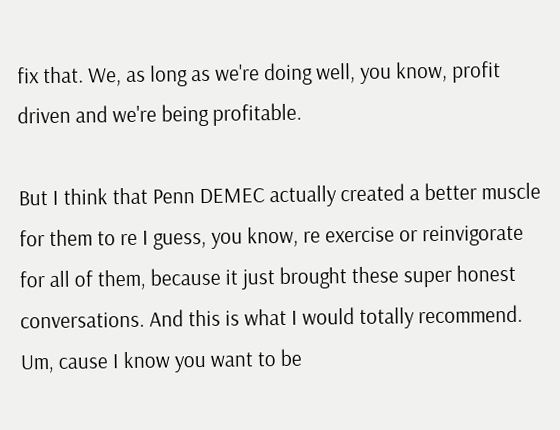fix that. We, as long as we're doing well, you know, profit driven and we're being profitable.

But I think that Penn DEMEC actually created a better muscle for them to re I guess, you know, re exercise or reinvigorate for all of them, because it just brought these super honest conversations. And this is what I would totally recommend. Um, cause I know you want to be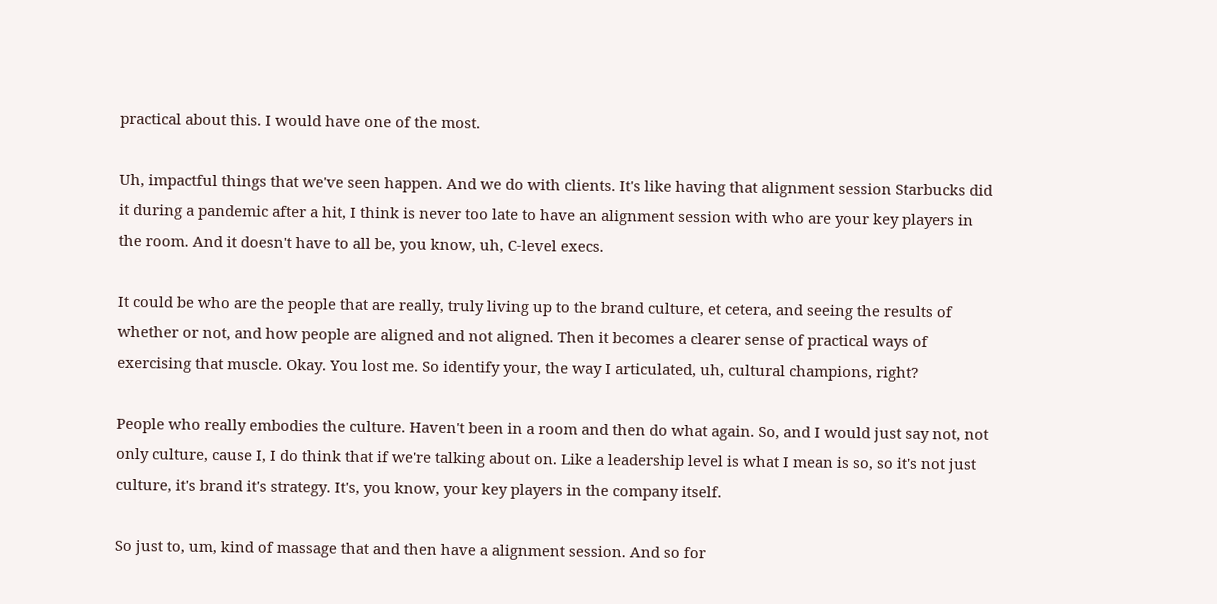practical about this. I would have one of the most.

Uh, impactful things that we've seen happen. And we do with clients. It's like having that alignment session Starbucks did it during a pandemic after a hit, I think is never too late to have an alignment session with who are your key players in the room. And it doesn't have to all be, you know, uh, C-level execs.

It could be who are the people that are really, truly living up to the brand culture, et cetera, and seeing the results of whether or not, and how people are aligned and not aligned. Then it becomes a clearer sense of practical ways of exercising that muscle. Okay. You lost me. So identify your, the way I articulated, uh, cultural champions, right?

People who really embodies the culture. Haven't been in a room and then do what again. So, and I would just say not, not only culture, cause I, I do think that if we're talking about on. Like a leadership level is what I mean is so, so it's not just culture, it's brand it's strategy. It's, you know, your key players in the company itself.

So just to, um, kind of massage that and then have a alignment session. And so for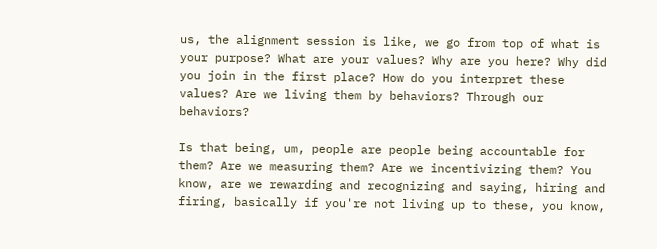us, the alignment session is like, we go from top of what is your purpose? What are your values? Why are you here? Why did you join in the first place? How do you interpret these values? Are we living them by behaviors? Through our behaviors?

Is that being, um, people are people being accountable for them? Are we measuring them? Are we incentivizing them? You know, are we rewarding and recognizing and saying, hiring and firing, basically if you're not living up to these, you know,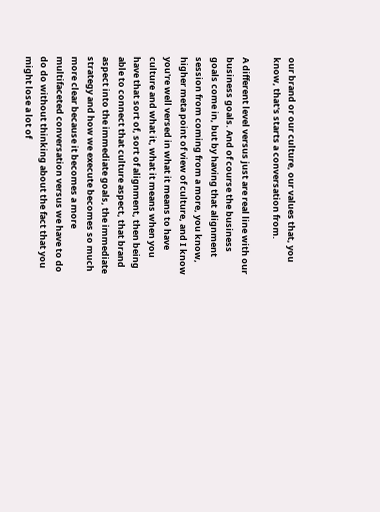our brand or our culture, our values that, you know, that's starts a conversation from.

A different level versus just are real line with our business goals. And of course the business goals come in, but by having that alignment session from coming from a more, you know, higher meta point of view of culture, and I know you're well versed in what it means to have culture and what it, what it means when you have that sort of, sort of alignment, then being able to connect that culture aspect, that brand aspect into the immediate goals, the immediate strategy and how we execute becomes so much more clear because it becomes a more multifaceted conversation versus we have to do do do without thinking about the fact that you might lose a lot of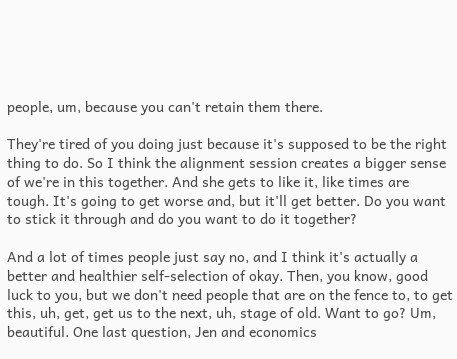people, um, because you can't retain them there.

They're tired of you doing just because it's supposed to be the right thing to do. So I think the alignment session creates a bigger sense of we're in this together. And she gets to like it, like times are tough. It's going to get worse and, but it'll get better. Do you want to stick it through and do you want to do it together?

And a lot of times people just say no, and I think it's actually a better and healthier self-selection of okay. Then, you know, good luck to you, but we don't need people that are on the fence to, to get this, uh, get, get us to the next, uh, stage of old. Want to go? Um, beautiful. One last question, Jen and economics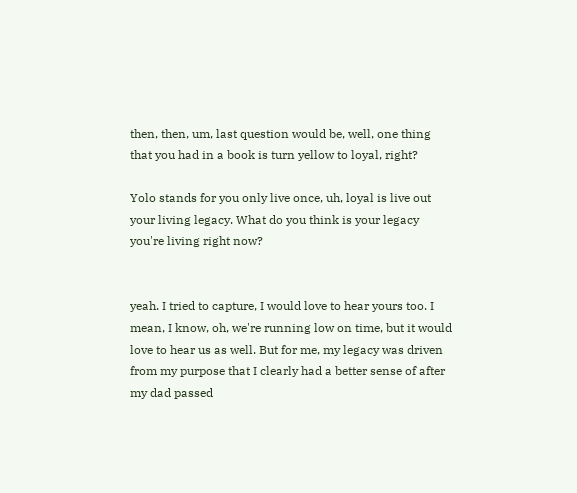then, then, um, last question would be, well, one thing that you had in a book is turn yellow to loyal, right?

Yolo stands for you only live once, uh, loyal is live out your living legacy. What do you think is your legacy you're living right now?


yeah. I tried to capture, I would love to hear yours too. I mean, I know, oh, we're running low on time, but it would love to hear us as well. But for me, my legacy was driven from my purpose that I clearly had a better sense of after my dad passed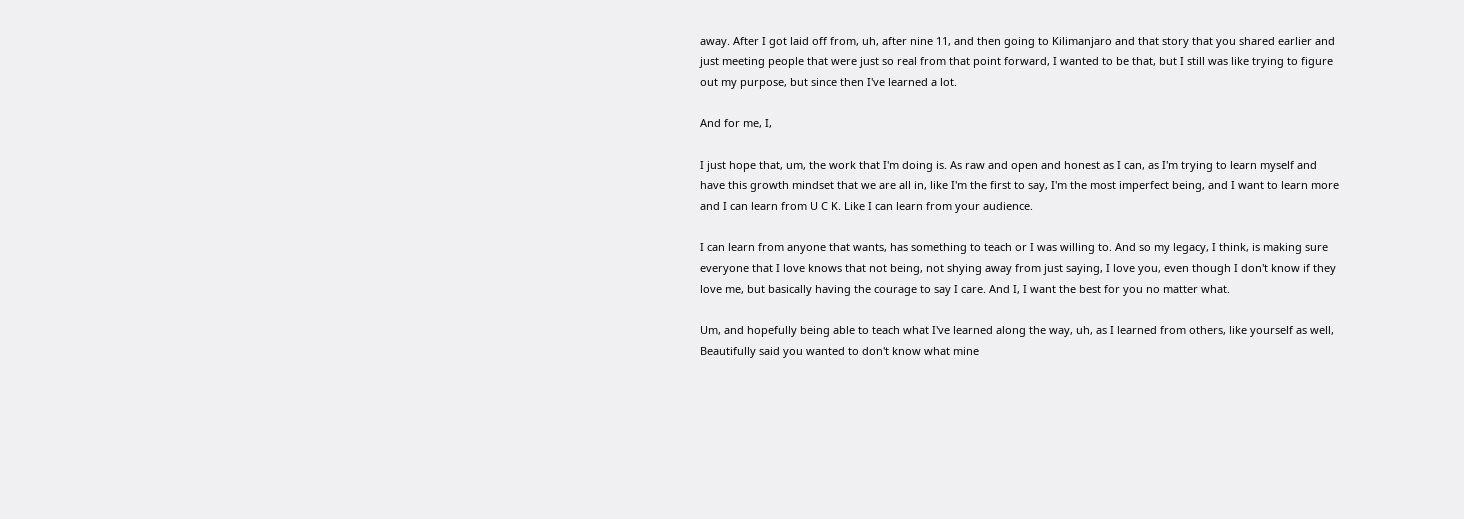away. After I got laid off from, uh, after nine 11, and then going to Kilimanjaro and that story that you shared earlier and just meeting people that were just so real from that point forward, I wanted to be that, but I still was like trying to figure out my purpose, but since then I've learned a lot.

And for me, I,

I just hope that, um, the work that I'm doing is. As raw and open and honest as I can, as I'm trying to learn myself and have this growth mindset that we are all in, like I'm the first to say, I'm the most imperfect being, and I want to learn more and I can learn from U C K. Like I can learn from your audience.

I can learn from anyone that wants, has something to teach or I was willing to. And so my legacy, I think, is making sure everyone that I love knows that not being, not shying away from just saying, I love you, even though I don't know if they love me, but basically having the courage to say I care. And I, I want the best for you no matter what.

Um, and hopefully being able to teach what I've learned along the way, uh, as I learned from others, like yourself as well, Beautifully said you wanted to don't know what mine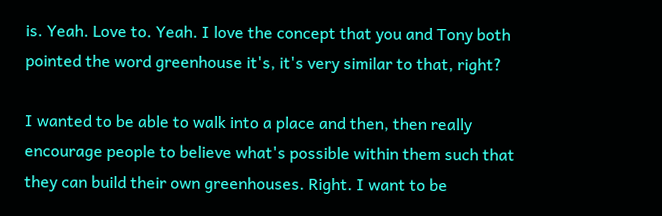is. Yeah. Love to. Yeah. I love the concept that you and Tony both pointed the word greenhouse it's, it's very similar to that, right?

I wanted to be able to walk into a place and then, then really encourage people to believe what's possible within them such that they can build their own greenhouses. Right. I want to be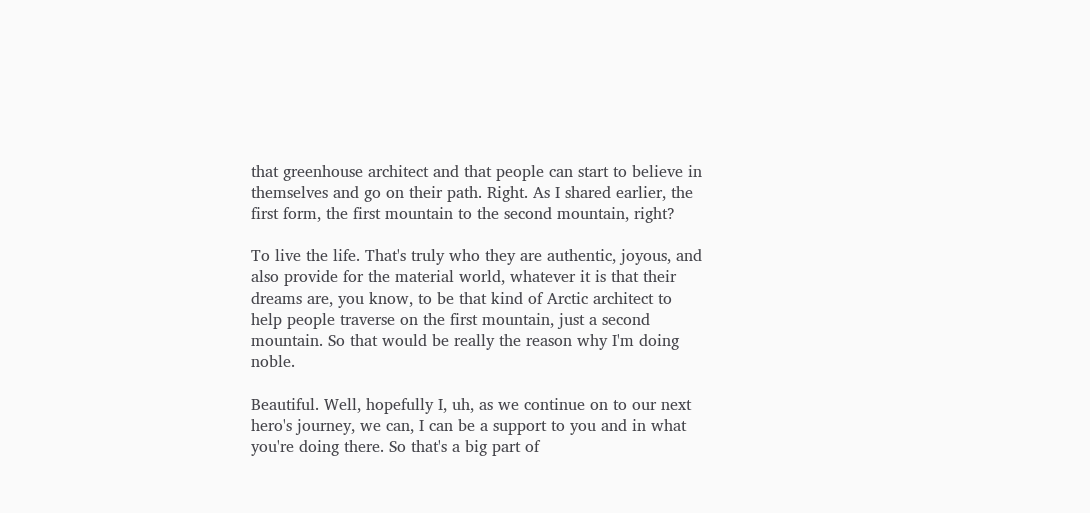that greenhouse architect and that people can start to believe in themselves and go on their path. Right. As I shared earlier, the first form, the first mountain to the second mountain, right?

To live the life. That's truly who they are authentic, joyous, and also provide for the material world, whatever it is that their dreams are, you know, to be that kind of Arctic architect to help people traverse on the first mountain, just a second mountain. So that would be really the reason why I'm doing noble.

Beautiful. Well, hopefully I, uh, as we continue on to our next hero's journey, we can, I can be a support to you and in what you're doing there. So that's a big part of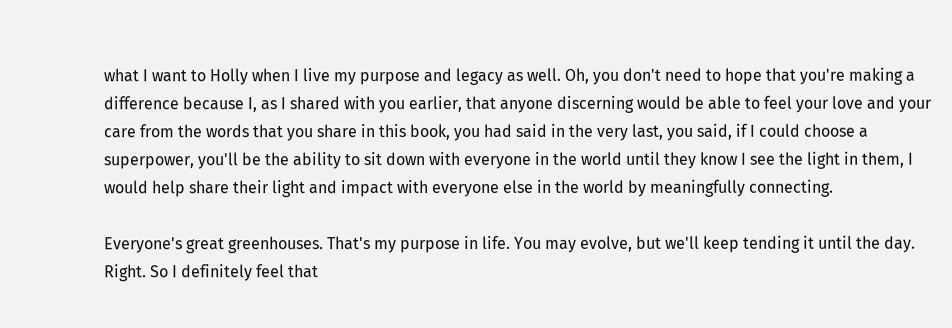what I want to Holly when I live my purpose and legacy as well. Oh, you don't need to hope that you're making a difference because I, as I shared with you earlier, that anyone discerning would be able to feel your love and your care from the words that you share in this book, you had said in the very last, you said, if I could choose a superpower, you'll be the ability to sit down with everyone in the world until they know I see the light in them, I would help share their light and impact with everyone else in the world by meaningfully connecting.

Everyone's great greenhouses. That's my purpose in life. You may evolve, but we'll keep tending it until the day. Right. So I definitely feel that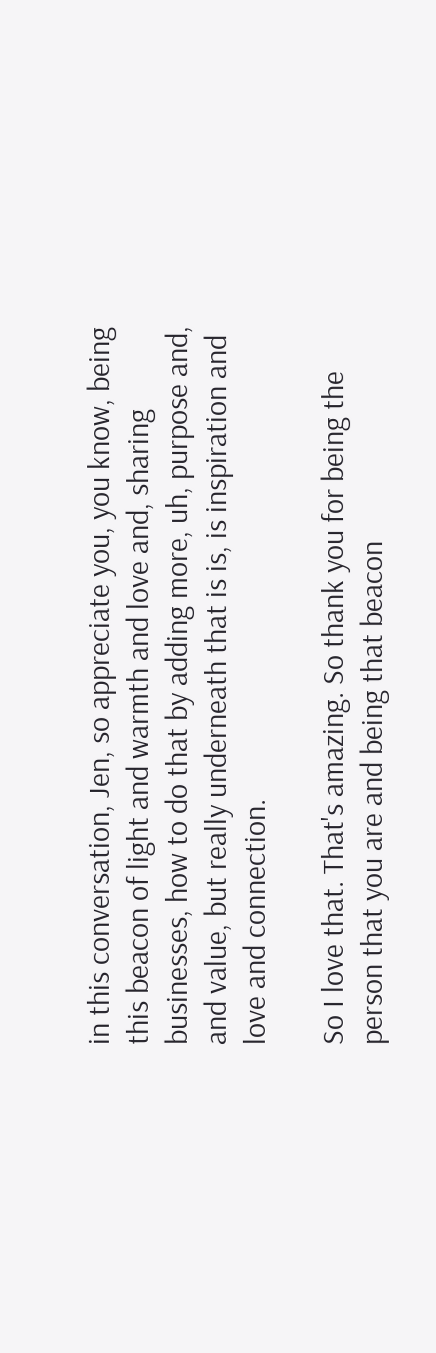in this conversation, Jen, so appreciate you, you know, being this beacon of light and warmth and love and, sharing businesses, how to do that by adding more, uh, purpose and, and value, but really underneath that is is, is inspiration and love and connection.

So I love that. That's amazing. So thank you for being the person that you are and being that beacon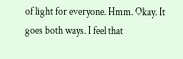of light for everyone. Hmm. Okay. It goes both ways. I feel that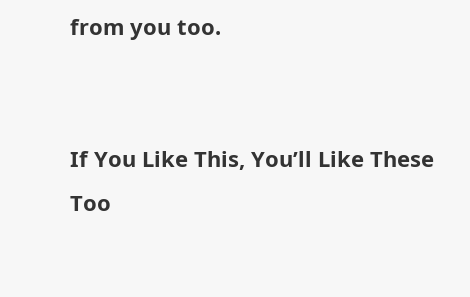from you too.


If You Like This, You’ll Like These Too